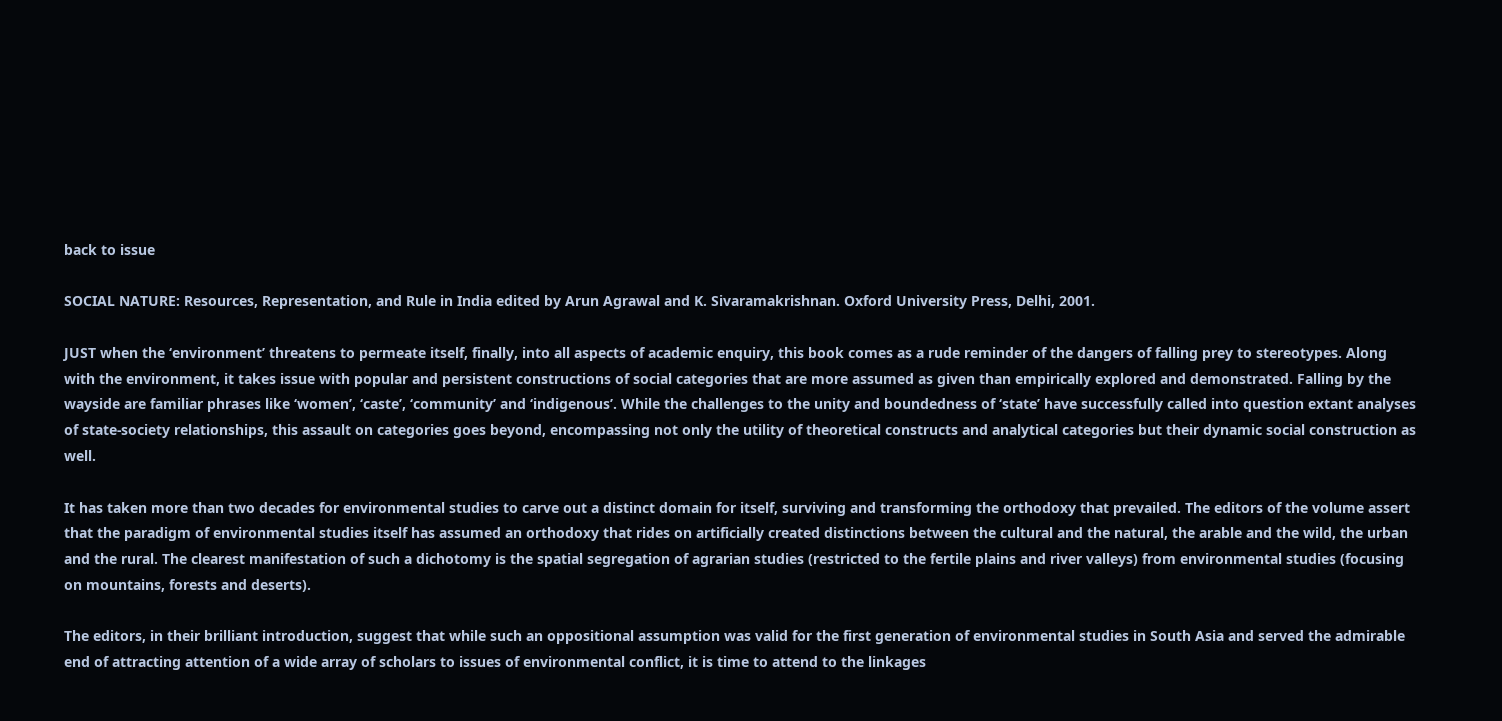back to issue

SOCIAL NATURE: Resources, Representation, and Rule in India edited by Arun Agrawal and K. Sivaramakrishnan. Oxford University Press, Delhi, 2001.

JUST when the ‘environment’ threatens to permeate itself, finally, into all aspects of academic enquiry, this book comes as a rude reminder of the dangers of falling prey to stereotypes. Along with the environment, it takes issue with popular and persistent constructions of social categories that are more assumed as given than empirically explored and demonstrated. Falling by the wayside are familiar phrases like ‘women’, ‘caste’, ‘community’ and ‘indigenous’. While the challenges to the unity and boundedness of ‘state’ have successfully called into question extant analyses of state-society relationships, this assault on categories goes beyond, encompassing not only the utility of theoretical constructs and analytical categories but their dynamic social construction as well.

It has taken more than two decades for environmental studies to carve out a distinct domain for itself, surviving and transforming the orthodoxy that prevailed. The editors of the volume assert that the paradigm of environmental studies itself has assumed an orthodoxy that rides on artificially created distinctions between the cultural and the natural, the arable and the wild, the urban and the rural. The clearest manifestation of such a dichotomy is the spatial segregation of agrarian studies (restricted to the fertile plains and river valleys) from environmental studies (focusing on mountains, forests and deserts).

The editors, in their brilliant introduction, suggest that while such an oppositional assumption was valid for the first generation of environmental studies in South Asia and served the admirable end of attracting attention of a wide array of scholars to issues of environmental conflict, it is time to attend to the linkages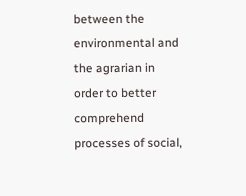between the environmental and the agrarian in order to better comprehend processes of social,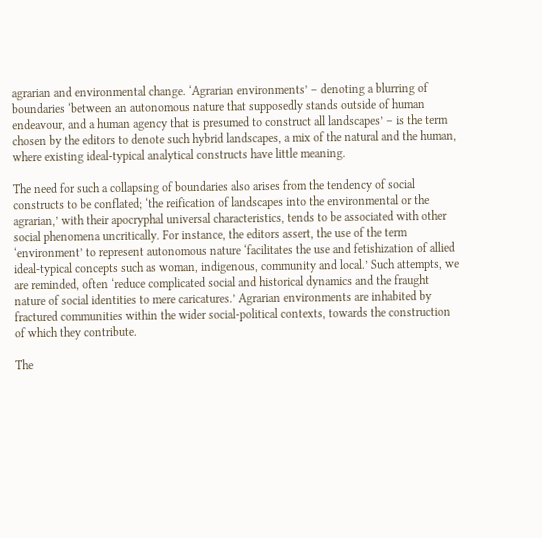agrarian and environmental change. ‘Agrarian environments’ – denoting a blurring of boundaries ‘between an autonomous nature that supposedly stands outside of human endeavour, and a human agency that is presumed to construct all landscapes’ – is the term chosen by the editors to denote such hybrid landscapes, a mix of the natural and the human, where existing ideal-typical analytical constructs have little meaning.

The need for such a collapsing of boundaries also arises from the tendency of social constructs to be conflated; ‘the reification of landscapes into the environmental or the agrarian,’ with their apocryphal universal characteristics, tends to be associated with other social phenomena uncritically. For instance, the editors assert, the use of the term ‘environment’ to represent autonomous nature ‘facilitates the use and fetishization of allied ideal-typical concepts such as woman, indigenous, community and local.’ Such attempts, we are reminded, often ‘reduce complicated social and historical dynamics and the fraught nature of social identities to mere caricatures.’ Agrarian environments are inhabited by fractured communities within the wider social-political contexts, towards the construction of which they contribute.

The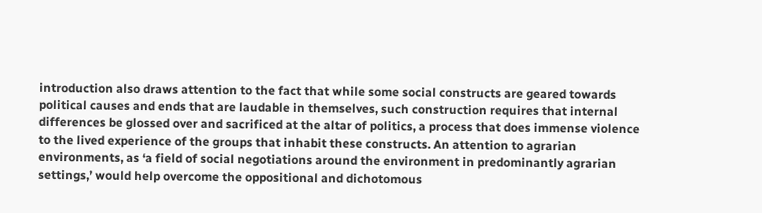introduction also draws attention to the fact that while some social constructs are geared towards political causes and ends that are laudable in themselves, such construction requires that internal differences be glossed over and sacrificed at the altar of politics, a process that does immense violence to the lived experience of the groups that inhabit these constructs. An attention to agrarian environments, as ‘a field of social negotiations around the environment in predominantly agrarian settings,’ would help overcome the oppositional and dichotomous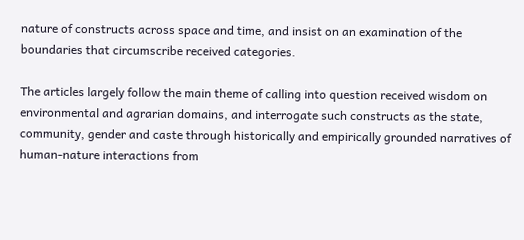nature of constructs across space and time, and insist on an examination of the boundaries that circumscribe received categories.

The articles largely follow the main theme of calling into question received wisdom on environmental and agrarian domains, and interrogate such constructs as the state, community, gender and caste through historically and empirically grounded narratives of human-nature interactions from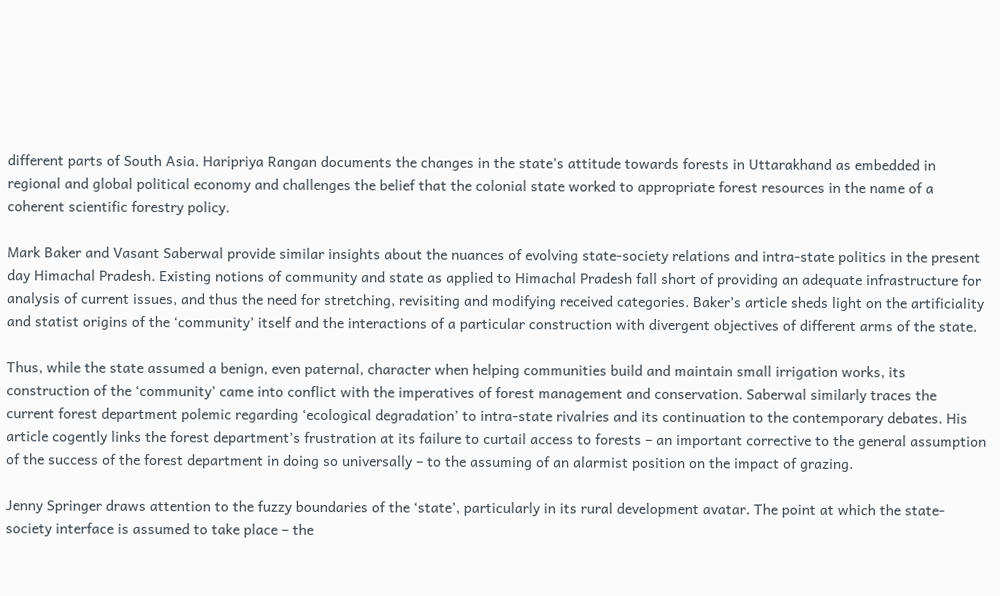different parts of South Asia. Haripriya Rangan documents the changes in the state’s attitude towards forests in Uttarakhand as embedded in regional and global political economy and challenges the belief that the colonial state worked to appropriate forest resources in the name of a coherent scientific forestry policy.

Mark Baker and Vasant Saberwal provide similar insights about the nuances of evolving state-society relations and intra-state politics in the present day Himachal Pradesh. Existing notions of community and state as applied to Himachal Pradesh fall short of providing an adequate infrastructure for analysis of current issues, and thus the need for stretching, revisiting and modifying received categories. Baker’s article sheds light on the artificiality and statist origins of the ‘community’ itself and the interactions of a particular construction with divergent objectives of different arms of the state.

Thus, while the state assumed a benign, even paternal, character when helping communities build and maintain small irrigation works, its construction of the ‘community’ came into conflict with the imperatives of forest management and conservation. Saberwal similarly traces the current forest department polemic regarding ‘ecological degradation’ to intra-state rivalries and its continuation to the contemporary debates. His article cogently links the forest department’s frustration at its failure to curtail access to forests – an important corrective to the general assumption of the success of the forest department in doing so universally – to the assuming of an alarmist position on the impact of grazing.

Jenny Springer draws attention to the fuzzy boundaries of the ‘state’, particularly in its rural development avatar. The point at which the state-society interface is assumed to take place – the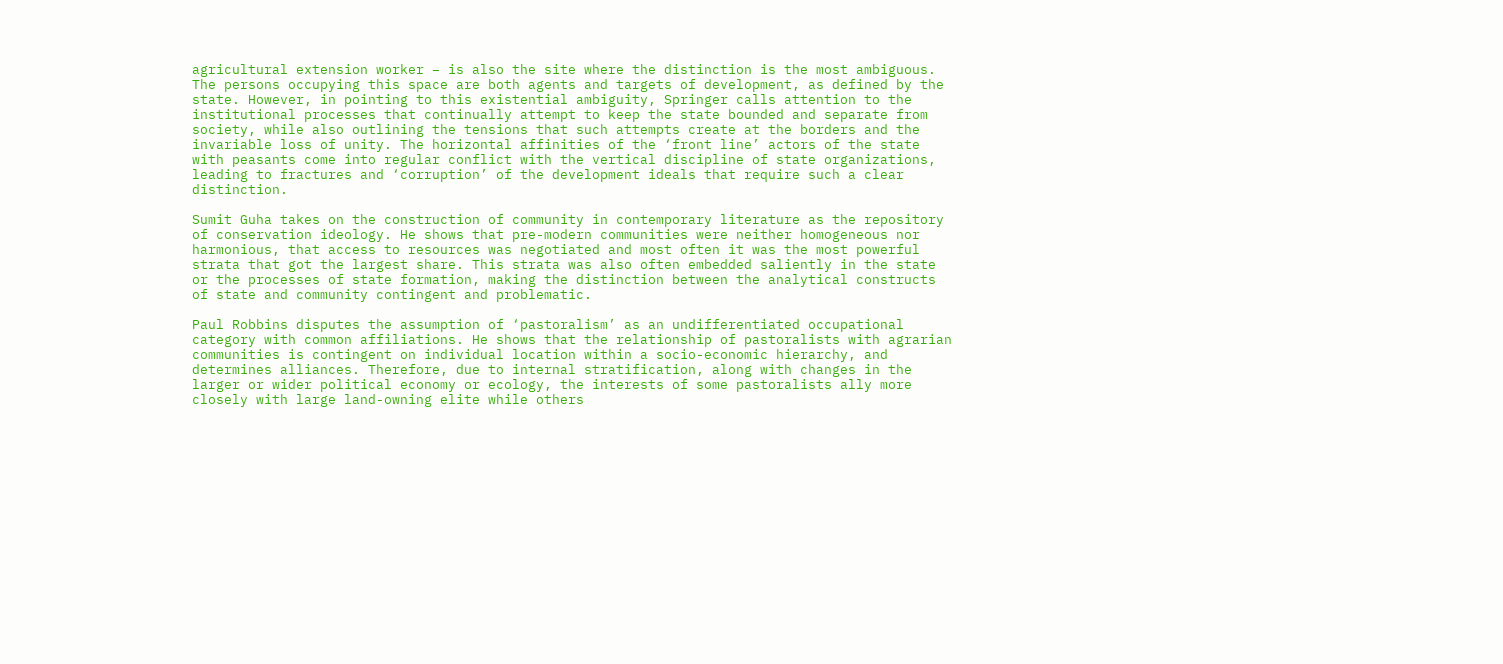agricultural extension worker – is also the site where the distinction is the most ambiguous. The persons occupying this space are both agents and targets of development, as defined by the state. However, in pointing to this existential ambiguity, Springer calls attention to the institutional processes that continually attempt to keep the state bounded and separate from society, while also outlining the tensions that such attempts create at the borders and the invariable loss of unity. The horizontal affinities of the ‘front line’ actors of the state with peasants come into regular conflict with the vertical discipline of state organizations, leading to fractures and ‘corruption’ of the development ideals that require such a clear distinction.

Sumit Guha takes on the construction of community in contemporary literature as the repository of conservation ideology. He shows that pre-modern communities were neither homogeneous nor harmonious, that access to resources was negotiated and most often it was the most powerful strata that got the largest share. This strata was also often embedded saliently in the state or the processes of state formation, making the distinction between the analytical constructs of state and community contingent and problematic.

Paul Robbins disputes the assumption of ‘pastoralism’ as an undifferentiated occupational category with common affiliations. He shows that the relationship of pastoralists with agrarian communities is contingent on individual location within a socio-economic hierarchy, and determines alliances. Therefore, due to internal stratification, along with changes in the larger or wider political economy or ecology, the interests of some pastoralists ally more closely with large land-owning elite while others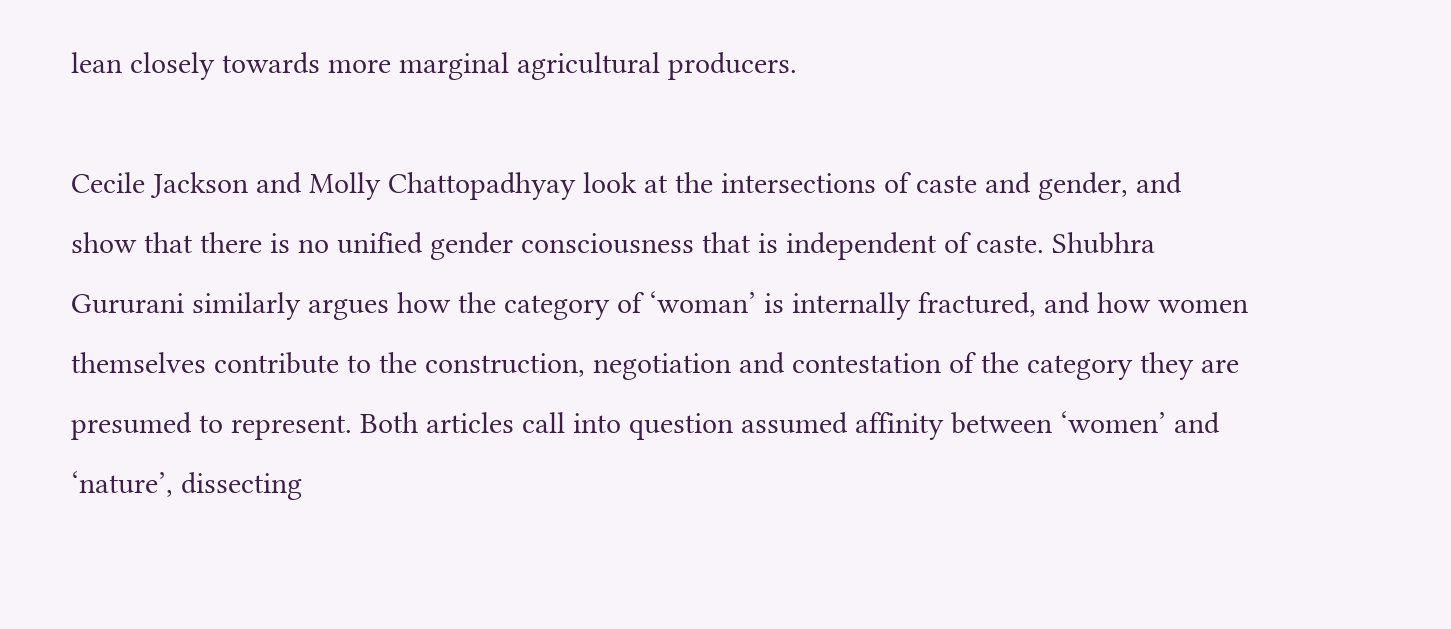lean closely towards more marginal agricultural producers.

Cecile Jackson and Molly Chattopadhyay look at the intersections of caste and gender, and show that there is no unified gender consciousness that is independent of caste. Shubhra Gururani similarly argues how the category of ‘woman’ is internally fractured, and how women themselves contribute to the construction, negotiation and contestation of the category they are presumed to represent. Both articles call into question assumed affinity between ‘women’ and ‘nature’, dissecting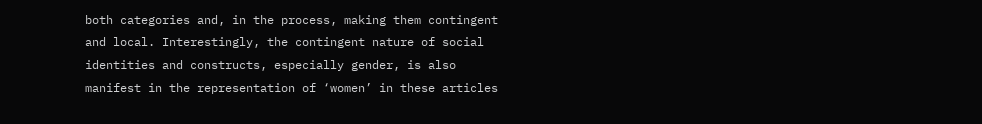both categories and, in the process, making them contingent and local. Interestingly, the contingent nature of social identities and constructs, especially gender, is also manifest in the representation of ‘women’ in these articles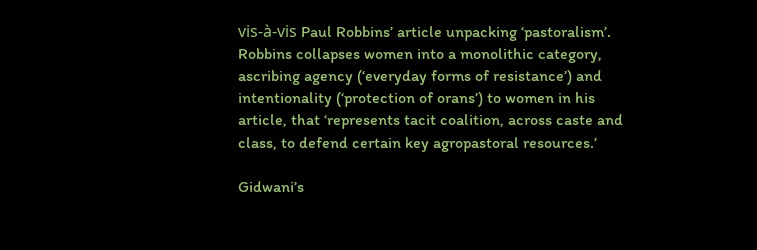vis-à-vis Paul Robbins’ article unpacking ‘pastoralism’. Robbins collapses women into a monolithic category, ascribing agency (‘everyday forms of resistance’) and intentionality (‘protection of orans’) to women in his article, that ‘represents tacit coalition, across caste and class, to defend certain key agropastoral resources.’

Gidwani’s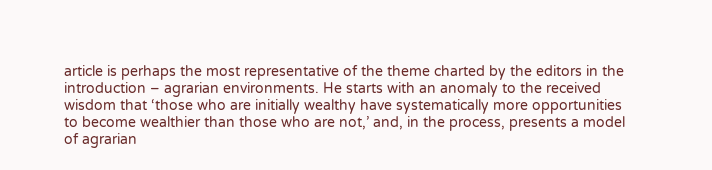article is perhaps the most representative of the theme charted by the editors in the introduction – agrarian environments. He starts with an anomaly to the received wisdom that ‘those who are initially wealthy have systematically more opportunities to become wealthier than those who are not,’ and, in the process, presents a model of agrarian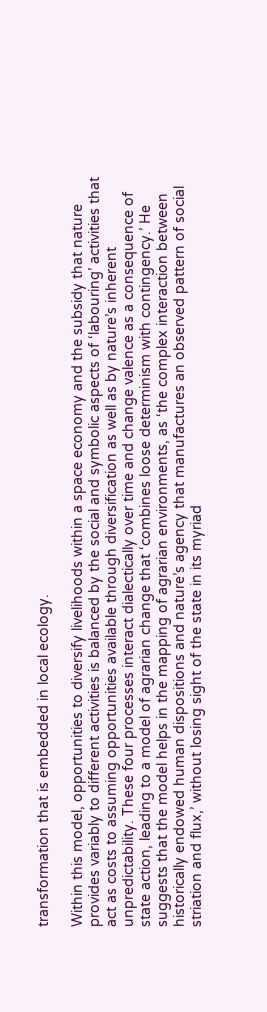transformation that is embedded in local ecology.

Within this model, opportunities to diversify livelihoods within a space economy and the subsidy that nature provides variably to different activities is balanced by the social and symbolic aspects of ‘labouring’ activities that act as costs to assuming opportunities available through diversification as well as by nature’s inherent unpredictability. These four processes interact dialectically over time and change valence as a consequence of state action, leading to a model of agrarian change that ‘combines loose determinism with contingency.’ He suggests that the model helps in the mapping of agrarian environments, as ‘the complex interaction between historically endowed human dispositions and nature’s agency that manufactures an observed pattern of social striation and flux,’ without losing sight of the state in its myriad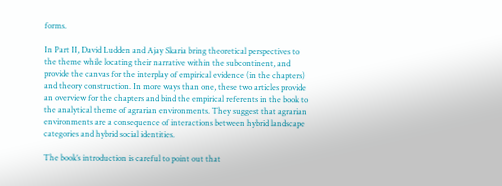forms.

In Part II, David Ludden and Ajay Skaria bring theoretical perspectives to the theme while locating their narrative within the subcontinent, and provide the canvas for the interplay of empirical evidence (in the chapters) and theory construction. In more ways than one, these two articles provide an overview for the chapters and bind the empirical referents in the book to the analytical theme of agrarian environments. They suggest that agrarian environments are a consequence of interactions between hybrid landscape categories and hybrid social identities.

The book’s introduction is careful to point out that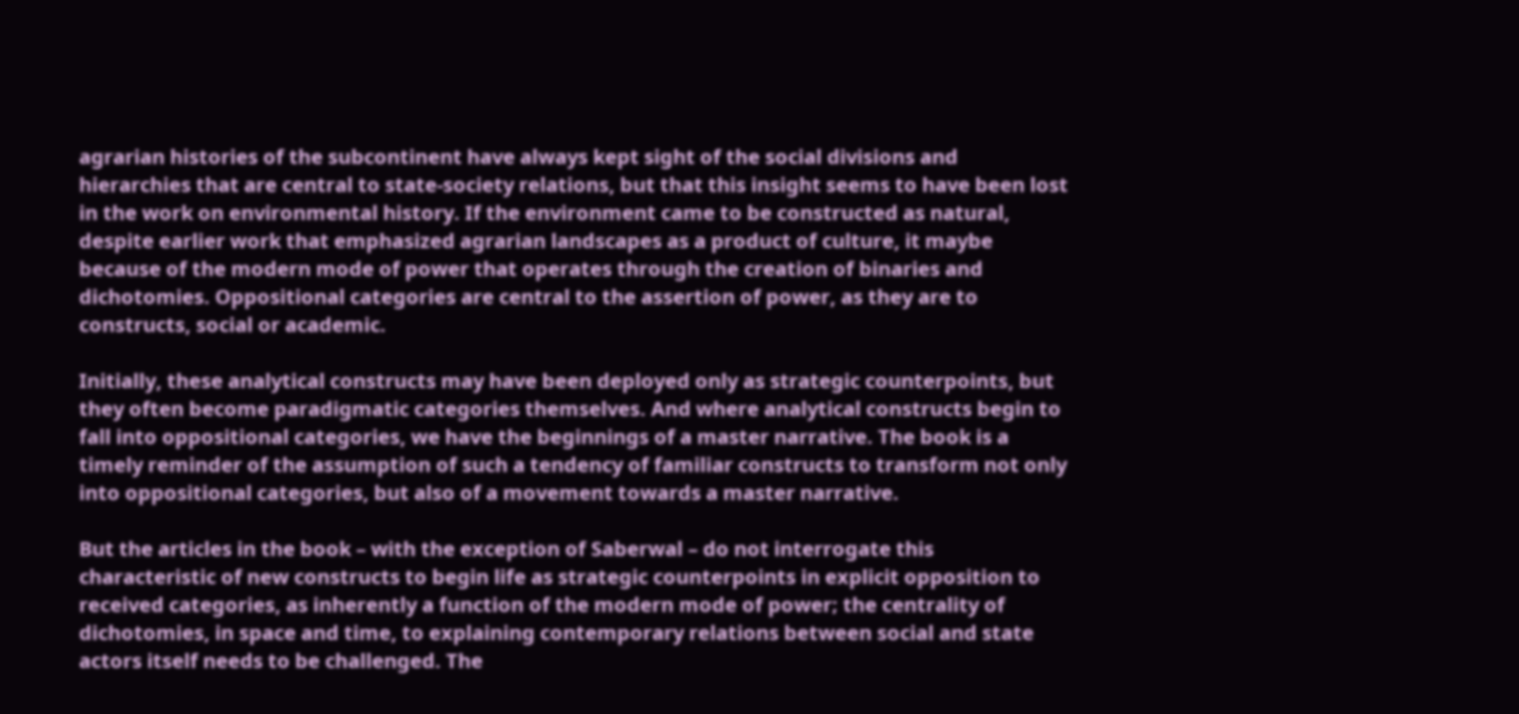agrarian histories of the subcontinent have always kept sight of the social divisions and hierarchies that are central to state-society relations, but that this insight seems to have been lost in the work on environmental history. If the environment came to be constructed as natural, despite earlier work that emphasized agrarian landscapes as a product of culture, it maybe because of the modern mode of power that operates through the creation of binaries and dichotomies. Oppositional categories are central to the assertion of power, as they are to constructs, social or academic.

Initially, these analytical constructs may have been deployed only as strategic counterpoints, but they often become paradigmatic categories themselves. And where analytical constructs begin to fall into oppositional categories, we have the beginnings of a master narrative. The book is a timely reminder of the assumption of such a tendency of familiar constructs to transform not only into oppositional categories, but also of a movement towards a master narrative.

But the articles in the book – with the exception of Saberwal – do not interrogate this characteristic of new constructs to begin life as strategic counterpoints in explicit opposition to received categories, as inherently a function of the modern mode of power; the centrality of dichotomies, in space and time, to explaining contemporary relations between social and state actors itself needs to be challenged. The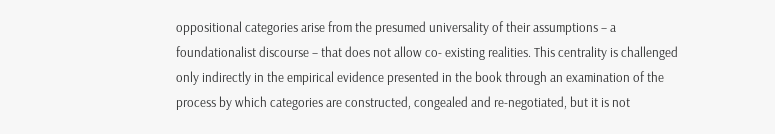oppositional categories arise from the presumed universality of their assumptions – a foundationalist discourse – that does not allow co- existing realities. This centrality is challenged only indirectly in the empirical evidence presented in the book through an examination of the process by which categories are constructed, congealed and re-negotiated, but it is not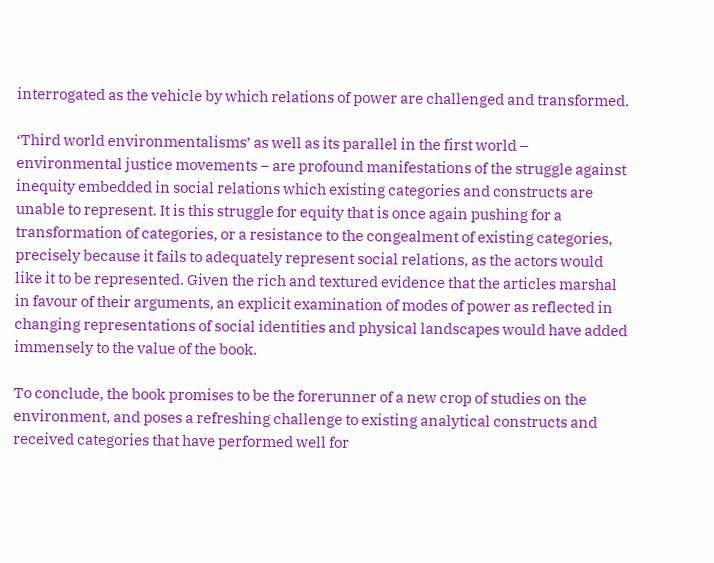interrogated as the vehicle by which relations of power are challenged and transformed.

‘Third world environmentalisms’ as well as its parallel in the first world – environmental justice movements – are profound manifestations of the struggle against inequity embedded in social relations which existing categories and constructs are unable to represent. It is this struggle for equity that is once again pushing for a transformation of categories, or a resistance to the congealment of existing categories, precisely because it fails to adequately represent social relations, as the actors would like it to be represented. Given the rich and textured evidence that the articles marshal in favour of their arguments, an explicit examination of modes of power as reflected in changing representations of social identities and physical landscapes would have added immensely to the value of the book.

To conclude, the book promises to be the forerunner of a new crop of studies on the environment, and poses a refreshing challenge to existing analytical constructs and received categories that have performed well for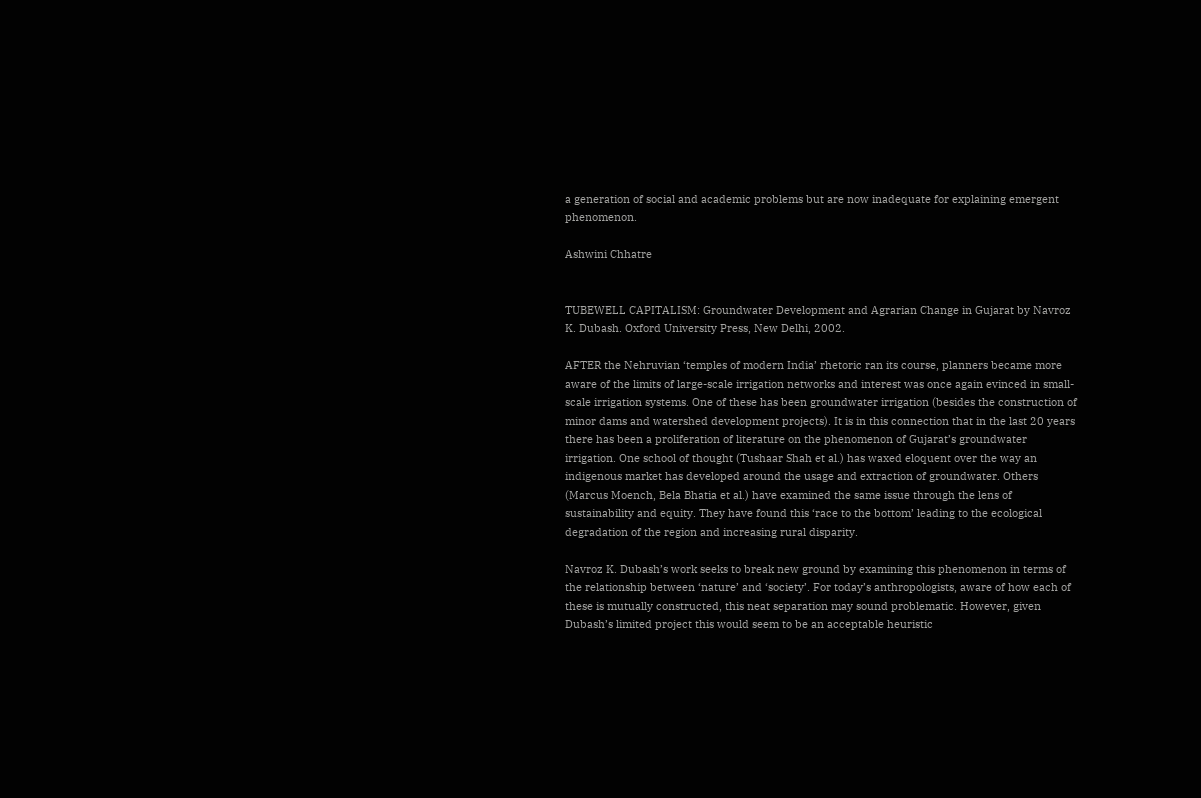a generation of social and academic problems but are now inadequate for explaining emergent phenomenon.

Ashwini Chhatre


TUBEWELL CAPITALISM: Groundwater Development and Agrarian Change in Gujarat by Navroz K. Dubash. Oxford University Press, New Delhi, 2002.

AFTER the Nehruvian ‘temples of modern India’ rhetoric ran its course, planners became more aware of the limits of large-scale irrigation networks and interest was once again evinced in small-scale irrigation systems. One of these has been groundwater irrigation (besides the construction of minor dams and watershed development projects). It is in this connection that in the last 20 years there has been a proliferation of literature on the phenomenon of Gujarat’s groundwater irrigation. One school of thought (Tushaar Shah et al.) has waxed eloquent over the way an indigenous market has developed around the usage and extraction of groundwater. Others (Marcus Moench, Bela Bhatia et al.) have examined the same issue through the lens of sustainability and equity. They have found this ‘race to the bottom’ leading to the ecological degradation of the region and increasing rural disparity.

Navroz K. Dubash’s work seeks to break new ground by examining this phenomenon in terms of the relationship between ‘nature’ and ‘society’. For today’s anthropologists, aware of how each of these is mutually constructed, this neat separation may sound problematic. However, given Dubash’s limited project this would seem to be an acceptable heuristic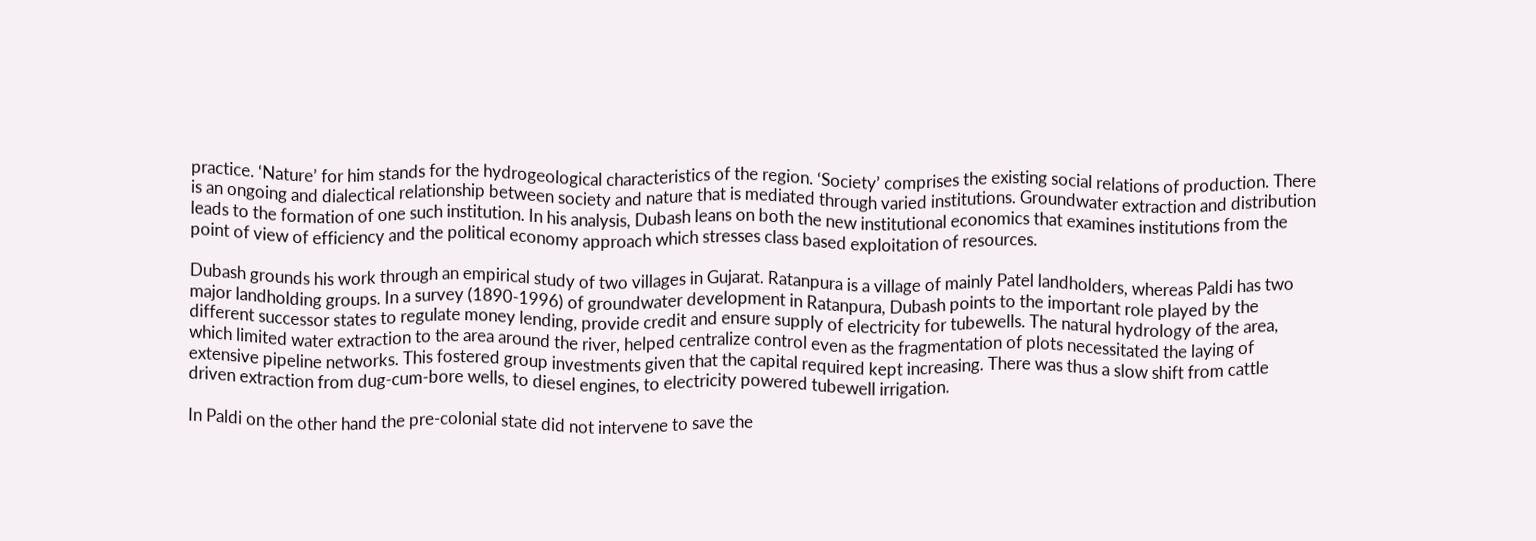practice. ‘Nature’ for him stands for the hydrogeological characteristics of the region. ‘Society’ comprises the existing social relations of production. There is an ongoing and dialectical relationship between society and nature that is mediated through varied institutions. Groundwater extraction and distribution leads to the formation of one such institution. In his analysis, Dubash leans on both the new institutional economics that examines institutions from the point of view of efficiency and the political economy approach which stresses class based exploitation of resources.

Dubash grounds his work through an empirical study of two villages in Gujarat. Ratanpura is a village of mainly Patel landholders, whereas Paldi has two major landholding groups. In a survey (1890-1996) of groundwater development in Ratanpura, Dubash points to the important role played by the different successor states to regulate money lending, provide credit and ensure supply of electricity for tubewells. The natural hydrology of the area, which limited water extraction to the area around the river, helped centralize control even as the fragmentation of plots necessitated the laying of extensive pipeline networks. This fostered group investments given that the capital required kept increasing. There was thus a slow shift from cattle driven extraction from dug-cum-bore wells, to diesel engines, to electricity powered tubewell irrigation.

In Paldi on the other hand the pre-colonial state did not intervene to save the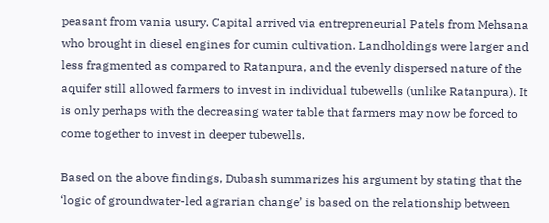peasant from vania usury. Capital arrived via entrepreneurial Patels from Mehsana who brought in diesel engines for cumin cultivation. Landholdings were larger and less fragmented as compared to Ratanpura, and the evenly dispersed nature of the aquifer still allowed farmers to invest in individual tubewells (unlike Ratanpura). It is only perhaps with the decreasing water table that farmers may now be forced to come together to invest in deeper tubewells.

Based on the above findings, Dubash summarizes his argument by stating that the ‘logic of groundwater-led agrarian change’ is based on the relationship between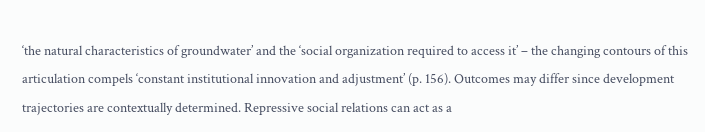‘the natural characteristics of groundwater’ and the ‘social organization required to access it’ – the changing contours of this articulation compels ‘constant institutional innovation and adjustment’ (p. 156). Outcomes may differ since development trajectories are contextually determined. Repressive social relations can act as a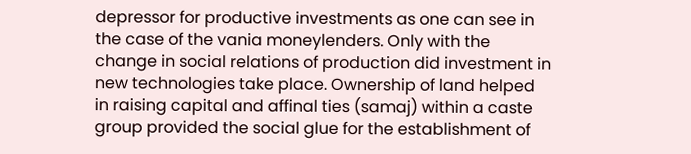depressor for productive investments as one can see in the case of the vania moneylenders. Only with the change in social relations of production did investment in new technologies take place. Ownership of land helped in raising capital and affinal ties (samaj) within a caste group provided the social glue for the establishment of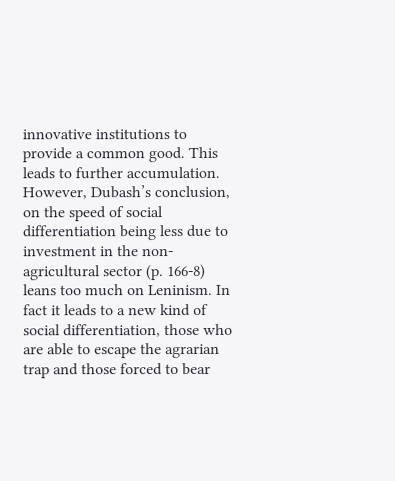innovative institutions to provide a common good. This leads to further accumulation. However, Dubash’s conclusion, on the speed of social differentiation being less due to investment in the non-agricultural sector (p. 166-8) leans too much on Leninism. In fact it leads to a new kind of social differentiation, those who are able to escape the agrarian trap and those forced to bear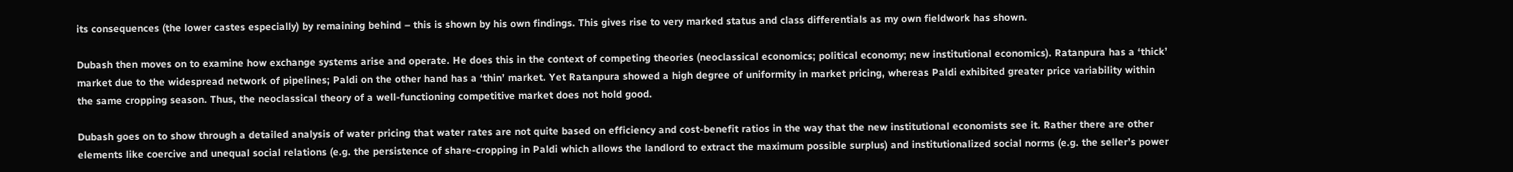its consequences (the lower castes especially) by remaining behind – this is shown by his own findings. This gives rise to very marked status and class differentials as my own fieldwork has shown.

Dubash then moves on to examine how exchange systems arise and operate. He does this in the context of competing theories (neoclassical economics; political economy; new institutional economics). Ratanpura has a ‘thick’ market due to the widespread network of pipelines; Paldi on the other hand has a ‘thin’ market. Yet Ratanpura showed a high degree of uniformity in market pricing, whereas Paldi exhibited greater price variability within the same cropping season. Thus, the neoclassical theory of a well-functioning competitive market does not hold good.

Dubash goes on to show through a detailed analysis of water pricing that water rates are not quite based on efficiency and cost-benefit ratios in the way that the new institutional economists see it. Rather there are other elements like coercive and unequal social relations (e.g. the persistence of share-cropping in Paldi which allows the landlord to extract the maximum possible surplus) and institutionalized social norms (e.g. the seller’s power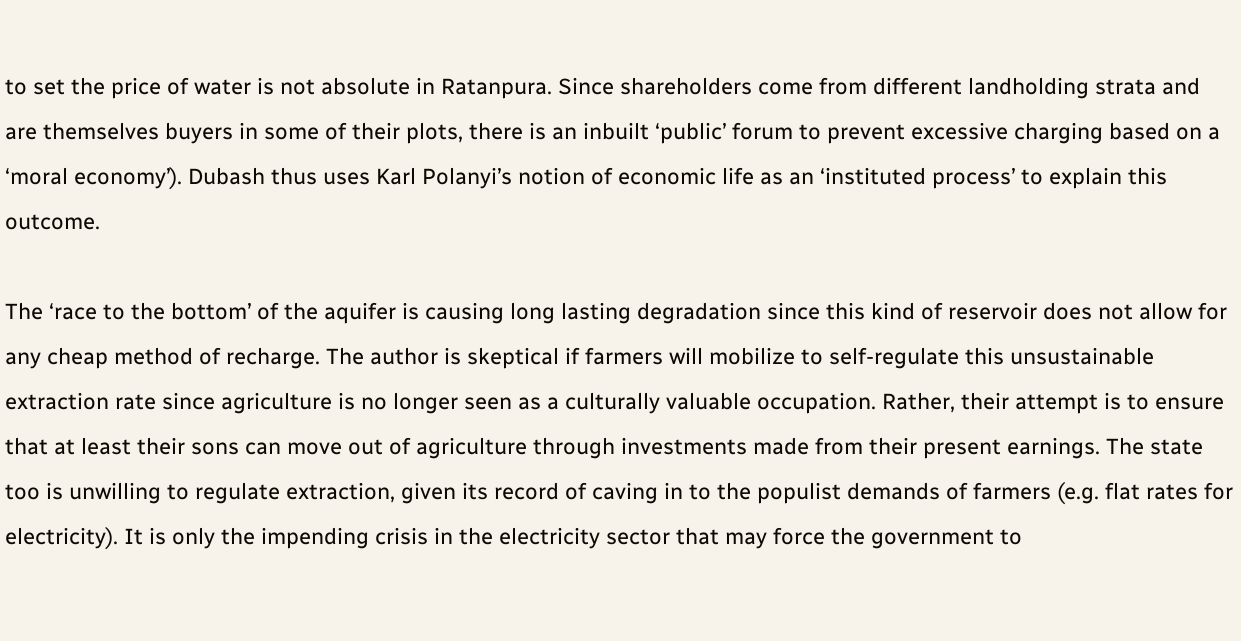to set the price of water is not absolute in Ratanpura. Since shareholders come from different landholding strata and are themselves buyers in some of their plots, there is an inbuilt ‘public’ forum to prevent excessive charging based on a ‘moral economy’). Dubash thus uses Karl Polanyi’s notion of economic life as an ‘instituted process’ to explain this outcome.

The ‘race to the bottom’ of the aquifer is causing long lasting degradation since this kind of reservoir does not allow for any cheap method of recharge. The author is skeptical if farmers will mobilize to self-regulate this unsustainable extraction rate since agriculture is no longer seen as a culturally valuable occupation. Rather, their attempt is to ensure that at least their sons can move out of agriculture through investments made from their present earnings. The state too is unwilling to regulate extraction, given its record of caving in to the populist demands of farmers (e.g. flat rates for electricity). It is only the impending crisis in the electricity sector that may force the government to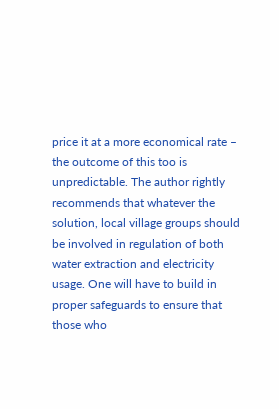price it at a more economical rate – the outcome of this too is unpredictable. The author rightly recommends that whatever the solution, local village groups should be involved in regulation of both water extraction and electricity usage. One will have to build in proper safeguards to ensure that those who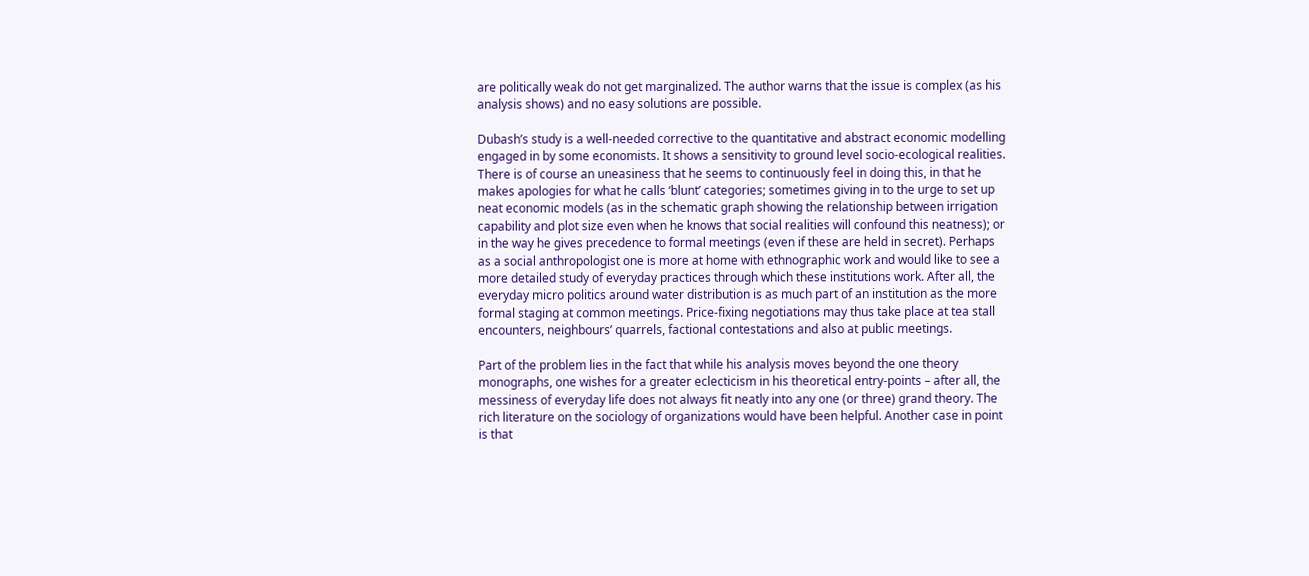are politically weak do not get marginalized. The author warns that the issue is complex (as his analysis shows) and no easy solutions are possible.

Dubash’s study is a well-needed corrective to the quantitative and abstract economic modelling engaged in by some economists. It shows a sensitivity to ground level socio-ecological realities. There is of course an uneasiness that he seems to continuously feel in doing this, in that he makes apologies for what he calls ‘blunt’ categories; sometimes giving in to the urge to set up neat economic models (as in the schematic graph showing the relationship between irrigation capability and plot size even when he knows that social realities will confound this neatness); or in the way he gives precedence to formal meetings (even if these are held in secret). Perhaps as a social anthropologist one is more at home with ethnographic work and would like to see a more detailed study of everyday practices through which these institutions work. After all, the everyday micro politics around water distribution is as much part of an institution as the more formal staging at common meetings. Price-fixing negotiations may thus take place at tea stall encounters, neighbours’ quarrels, factional contestations and also at public meetings.

Part of the problem lies in the fact that while his analysis moves beyond the one theory monographs, one wishes for a greater eclecticism in his theoretical entry-points – after all, the messiness of everyday life does not always fit neatly into any one (or three) grand theory. The rich literature on the sociology of organizations would have been helpful. Another case in point is that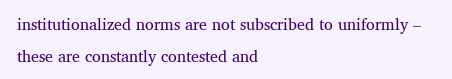institutionalized norms are not subscribed to uniformly – these are constantly contested and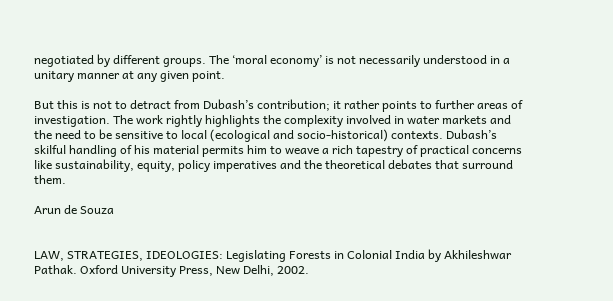negotiated by different groups. The ‘moral economy’ is not necessarily understood in a unitary manner at any given point.

But this is not to detract from Dubash’s contribution; it rather points to further areas of investigation. The work rightly highlights the complexity involved in water markets and the need to be sensitive to local (ecological and socio-historical) contexts. Dubash’s skilful handling of his material permits him to weave a rich tapestry of practical concerns like sustainability, equity, policy imperatives and the theoretical debates that surround them.

Arun de Souza


LAW, STRATEGIES, IDEOLOGIES: Legislating Forests in Colonial India by Akhileshwar Pathak. Oxford University Press, New Delhi, 2002.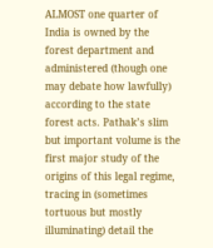ALMOST one quarter of India is owned by the forest department and administered (though one may debate how lawfully) according to the state forest acts. Pathak’s slim but important volume is the first major study of the origins of this legal regime, tracing in (sometimes tortuous but mostly illuminating) detail the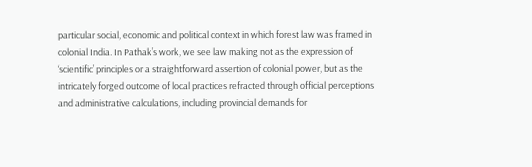particular social, economic and political context in which forest law was framed in colonial India. In Pathak’s work, we see law making not as the expression of ‘scientific’ principles or a straightforward assertion of colonial power, but as the intricately forged outcome of local practices refracted through official perceptions and administrative calculations, including provincial demands for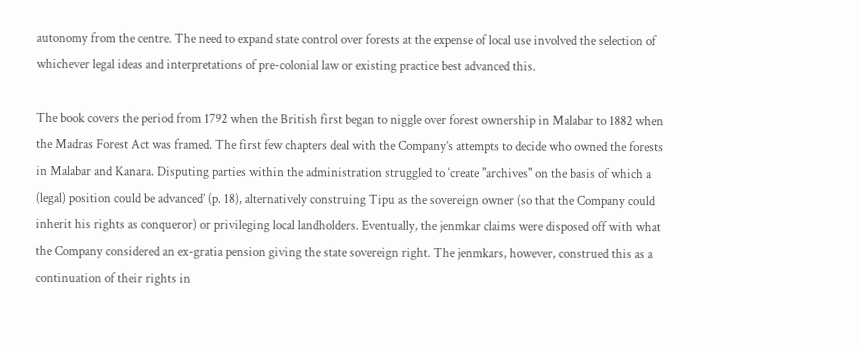autonomy from the centre. The need to expand state control over forests at the expense of local use involved the selection of whichever legal ideas and interpretations of pre-colonial law or existing practice best advanced this.

The book covers the period from 1792 when the British first began to niggle over forest ownership in Malabar to 1882 when the Madras Forest Act was framed. The first few chapters deal with the Company’s attempts to decide who owned the forests in Malabar and Kanara. Disputing parties within the administration struggled to ‘create "archives" on the basis of which a (legal) position could be advanced’ (p. 18), alternatively construing Tipu as the sovereign owner (so that the Company could inherit his rights as conqueror) or privileging local landholders. Eventually, the jenmkar claims were disposed off with what the Company considered an ex-gratia pension giving the state sovereign right. The jenmkars, however, construed this as a continuation of their rights in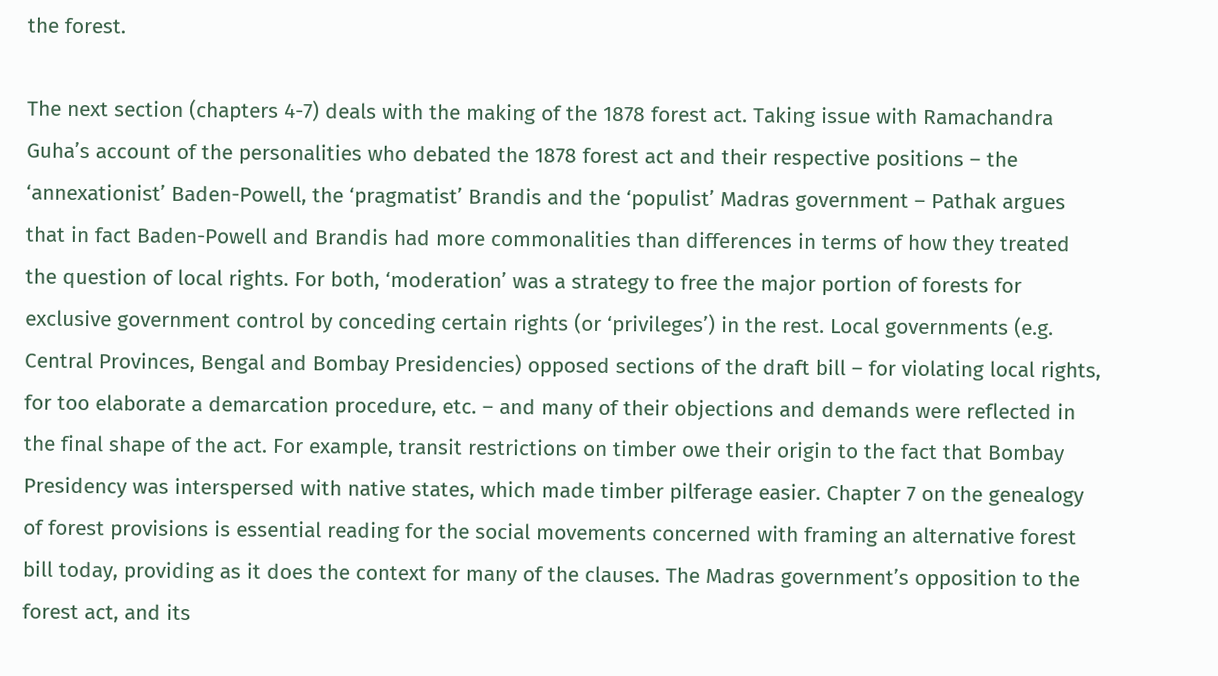the forest.

The next section (chapters 4-7) deals with the making of the 1878 forest act. Taking issue with Ramachandra Guha’s account of the personalities who debated the 1878 forest act and their respective positions – the ‘annexationist’ Baden-Powell, the ‘pragmatist’ Brandis and the ‘populist’ Madras government – Pathak argues that in fact Baden-Powell and Brandis had more commonalities than differences in terms of how they treated the question of local rights. For both, ‘moderation’ was a strategy to free the major portion of forests for exclusive government control by conceding certain rights (or ‘privileges’) in the rest. Local governments (e.g. Central Provinces, Bengal and Bombay Presidencies) opposed sections of the draft bill – for violating local rights, for too elaborate a demarcation procedure, etc. – and many of their objections and demands were reflected in the final shape of the act. For example, transit restrictions on timber owe their origin to the fact that Bombay Presidency was interspersed with native states, which made timber pilferage easier. Chapter 7 on the genealogy of forest provisions is essential reading for the social movements concerned with framing an alternative forest bill today, providing as it does the context for many of the clauses. The Madras government’s opposition to the forest act, and its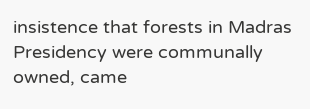insistence that forests in Madras Presidency were communally owned, came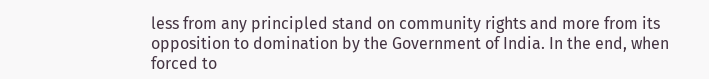less from any principled stand on community rights and more from its opposition to domination by the Government of India. In the end, when forced to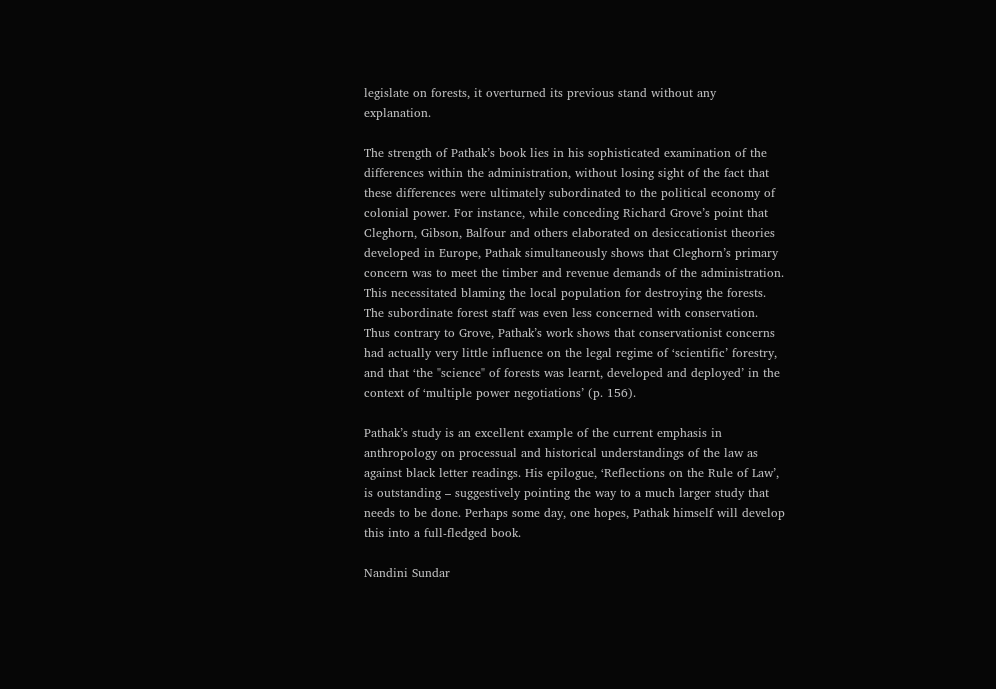legislate on forests, it overturned its previous stand without any explanation.

The strength of Pathak’s book lies in his sophisticated examination of the differences within the administration, without losing sight of the fact that these differences were ultimately subordinated to the political economy of colonial power. For instance, while conceding Richard Grove’s point that Cleghorn, Gibson, Balfour and others elaborated on desiccationist theories developed in Europe, Pathak simultaneously shows that Cleghorn’s primary concern was to meet the timber and revenue demands of the administration. This necessitated blaming the local population for destroying the forests. The subordinate forest staff was even less concerned with conservation. Thus contrary to Grove, Pathak’s work shows that conservationist concerns had actually very little influence on the legal regime of ‘scientific’ forestry, and that ‘the "science" of forests was learnt, developed and deployed’ in the context of ‘multiple power negotiations’ (p. 156).

Pathak’s study is an excellent example of the current emphasis in anthropology on processual and historical understandings of the law as against black letter readings. His epilogue, ‘Reflections on the Rule of Law’, is outstanding – suggestively pointing the way to a much larger study that needs to be done. Perhaps some day, one hopes, Pathak himself will develop this into a full-fledged book.

Nandini Sundar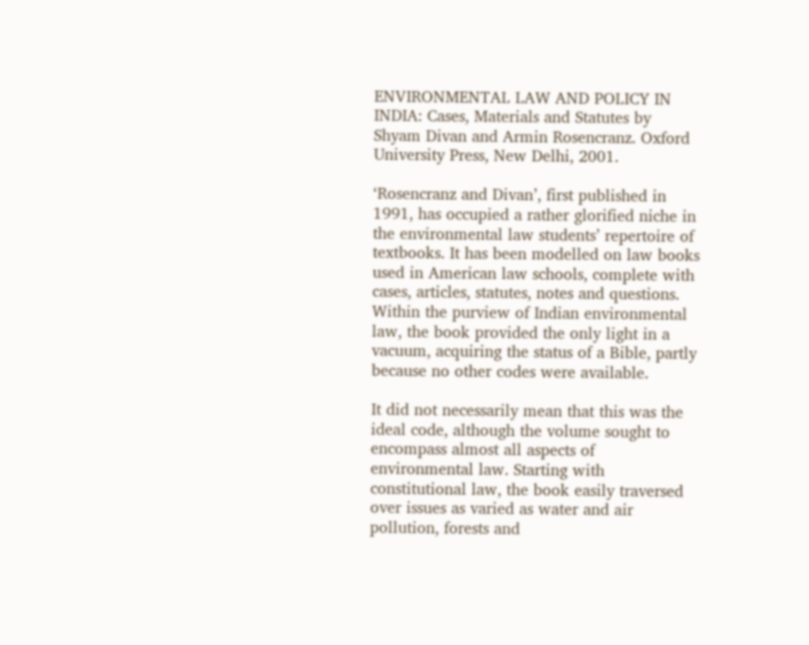ENVIRONMENTAL LAW AND POLICY IN INDIA: Cases, Materials and Statutes by Shyam Divan and Armin Rosencranz. Oxford University Press, New Delhi, 2001.

‘Rosencranz and Divan’, first published in 1991, has occupied a rather glorified niche in the environmental law students’ repertoire of textbooks. It has been modelled on law books used in American law schools, complete with cases, articles, statutes, notes and questions. Within the purview of Indian environmental law, the book provided the only light in a vacuum, acquiring the status of a Bible, partly because no other codes were available.

It did not necessarily mean that this was the ideal code, although the volume sought to encompass almost all aspects of environmental law. Starting with constitutional law, the book easily traversed over issues as varied as water and air pollution, forests and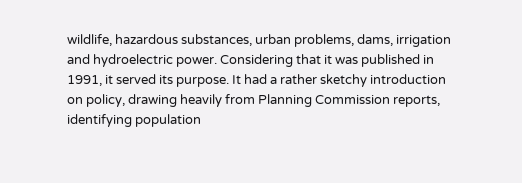wildlife, hazardous substances, urban problems, dams, irrigation and hydroelectric power. Considering that it was published in 1991, it served its purpose. It had a rather sketchy introduction on policy, drawing heavily from Planning Commission reports, identifying population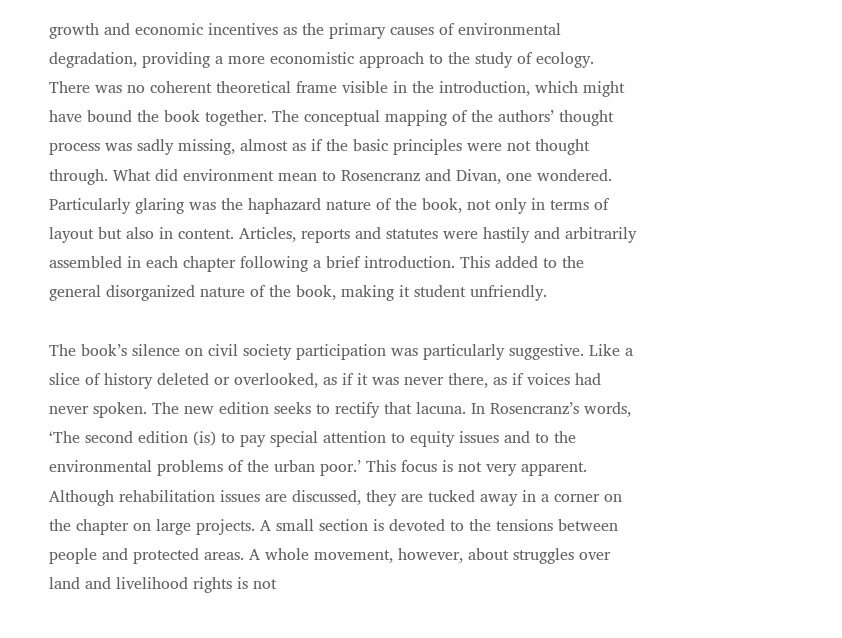growth and economic incentives as the primary causes of environmental degradation, providing a more economistic approach to the study of ecology. There was no coherent theoretical frame visible in the introduction, which might have bound the book together. The conceptual mapping of the authors’ thought process was sadly missing, almost as if the basic principles were not thought through. What did environment mean to Rosencranz and Divan, one wondered. Particularly glaring was the haphazard nature of the book, not only in terms of layout but also in content. Articles, reports and statutes were hastily and arbitrarily assembled in each chapter following a brief introduction. This added to the general disorganized nature of the book, making it student unfriendly.

The book’s silence on civil society participation was particularly suggestive. Like a slice of history deleted or overlooked, as if it was never there, as if voices had never spoken. The new edition seeks to rectify that lacuna. In Rosencranz’s words, ‘The second edition (is) to pay special attention to equity issues and to the environmental problems of the urban poor.’ This focus is not very apparent. Although rehabilitation issues are discussed, they are tucked away in a corner on the chapter on large projects. A small section is devoted to the tensions between people and protected areas. A whole movement, however, about struggles over land and livelihood rights is not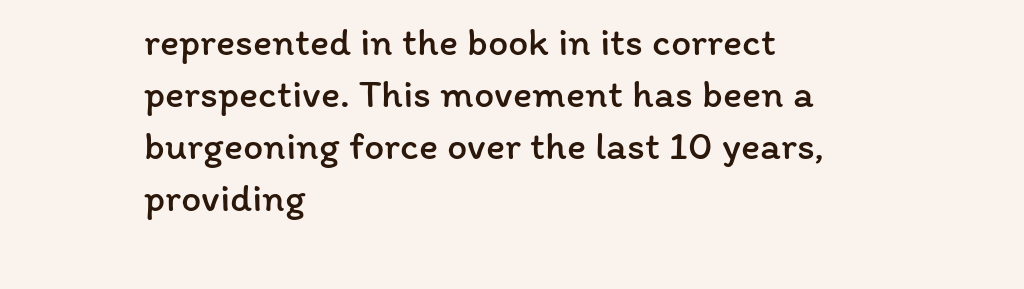represented in the book in its correct perspective. This movement has been a burgeoning force over the last 10 years, providing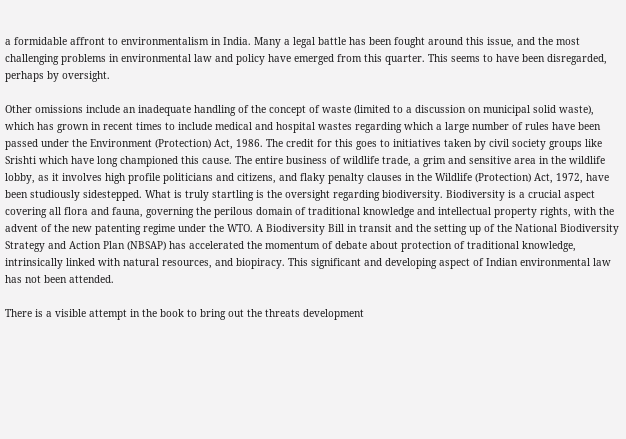a formidable affront to environmentalism in India. Many a legal battle has been fought around this issue, and the most challenging problems in environmental law and policy have emerged from this quarter. This seems to have been disregarded, perhaps by oversight.

Other omissions include an inadequate handling of the concept of waste (limited to a discussion on municipal solid waste), which has grown in recent times to include medical and hospital wastes regarding which a large number of rules have been passed under the Environment (Protection) Act, 1986. The credit for this goes to initiatives taken by civil society groups like Srishti which have long championed this cause. The entire business of wildlife trade, a grim and sensitive area in the wildlife lobby, as it involves high profile politicians and citizens, and flaky penalty clauses in the Wildlife (Protection) Act, 1972, have been studiously sidestepped. What is truly startling is the oversight regarding biodiversity. Biodiversity is a crucial aspect covering all flora and fauna, governing the perilous domain of traditional knowledge and intellectual property rights, with the advent of the new patenting regime under the WTO. A Biodiversity Bill in transit and the setting up of the National Biodiversity Strategy and Action Plan (NBSAP) has accelerated the momentum of debate about protection of traditional knowledge, intrinsically linked with natural resources, and biopiracy. This significant and developing aspect of Indian environmental law has not been attended.

There is a visible attempt in the book to bring out the threats development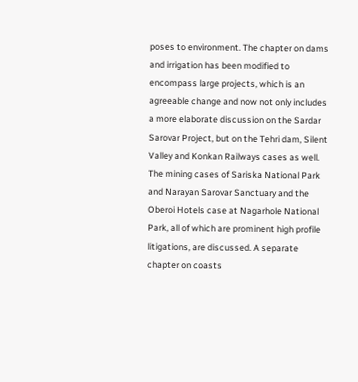poses to environment. The chapter on dams and irrigation has been modified to encompass large projects, which is an agreeable change and now not only includes a more elaborate discussion on the Sardar Sarovar Project, but on the Tehri dam, Silent Valley and Konkan Railways cases as well. The mining cases of Sariska National Park and Narayan Sarovar Sanctuary and the Oberoi Hotels case at Nagarhole National Park, all of which are prominent high profile litigations, are discussed. A separate chapter on coasts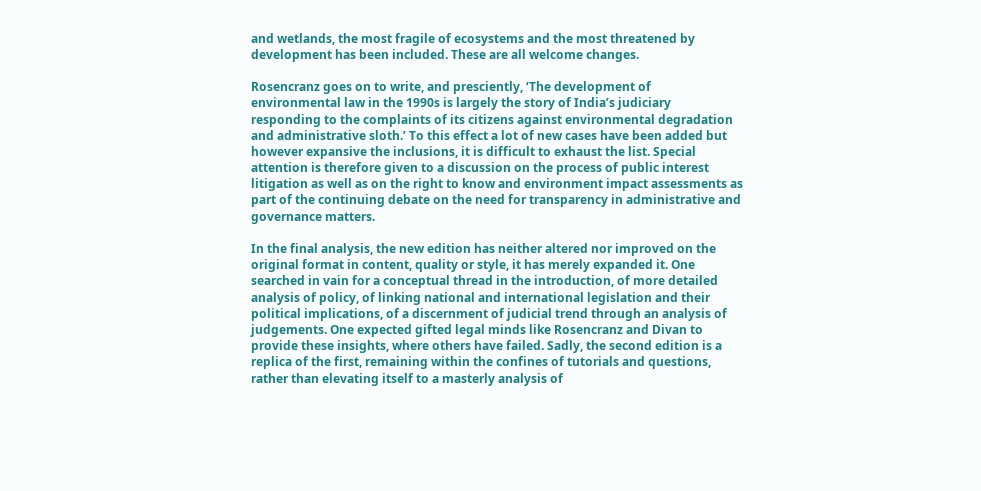and wetlands, the most fragile of ecosystems and the most threatened by development has been included. These are all welcome changes.

Rosencranz goes on to write, and presciently, ‘The development of environmental law in the 1990s is largely the story of India’s judiciary responding to the complaints of its citizens against environmental degradation and administrative sloth.’ To this effect a lot of new cases have been added but however expansive the inclusions, it is difficult to exhaust the list. Special attention is therefore given to a discussion on the process of public interest litigation as well as on the right to know and environment impact assessments as part of the continuing debate on the need for transparency in administrative and governance matters.

In the final analysis, the new edition has neither altered nor improved on the original format in content, quality or style, it has merely expanded it. One searched in vain for a conceptual thread in the introduction, of more detailed analysis of policy, of linking national and international legislation and their political implications, of a discernment of judicial trend through an analysis of judgements. One expected gifted legal minds like Rosencranz and Divan to provide these insights, where others have failed. Sadly, the second edition is a replica of the first, remaining within the confines of tutorials and questions, rather than elevating itself to a masterly analysis of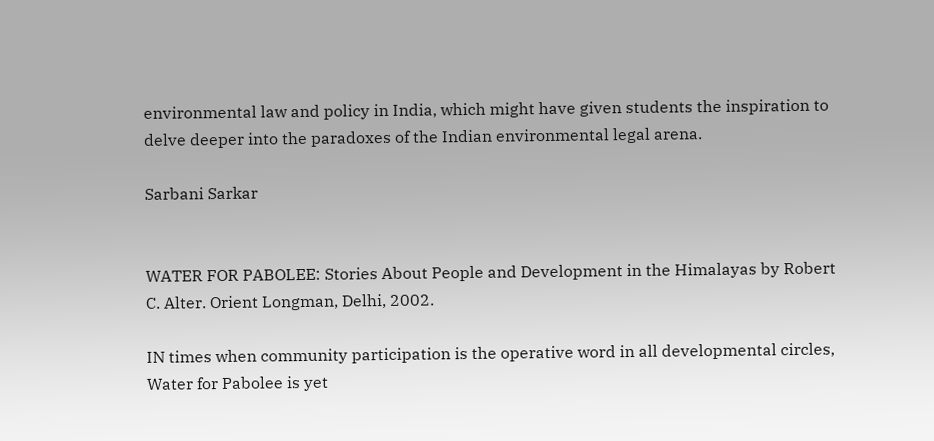environmental law and policy in India, which might have given students the inspiration to delve deeper into the paradoxes of the Indian environmental legal arena.

Sarbani Sarkar


WATER FOR PABOLEE: Stories About People and Development in the Himalayas by Robert C. Alter. Orient Longman, Delhi, 2002.

IN times when community participation is the operative word in all developmental circles, Water for Pabolee is yet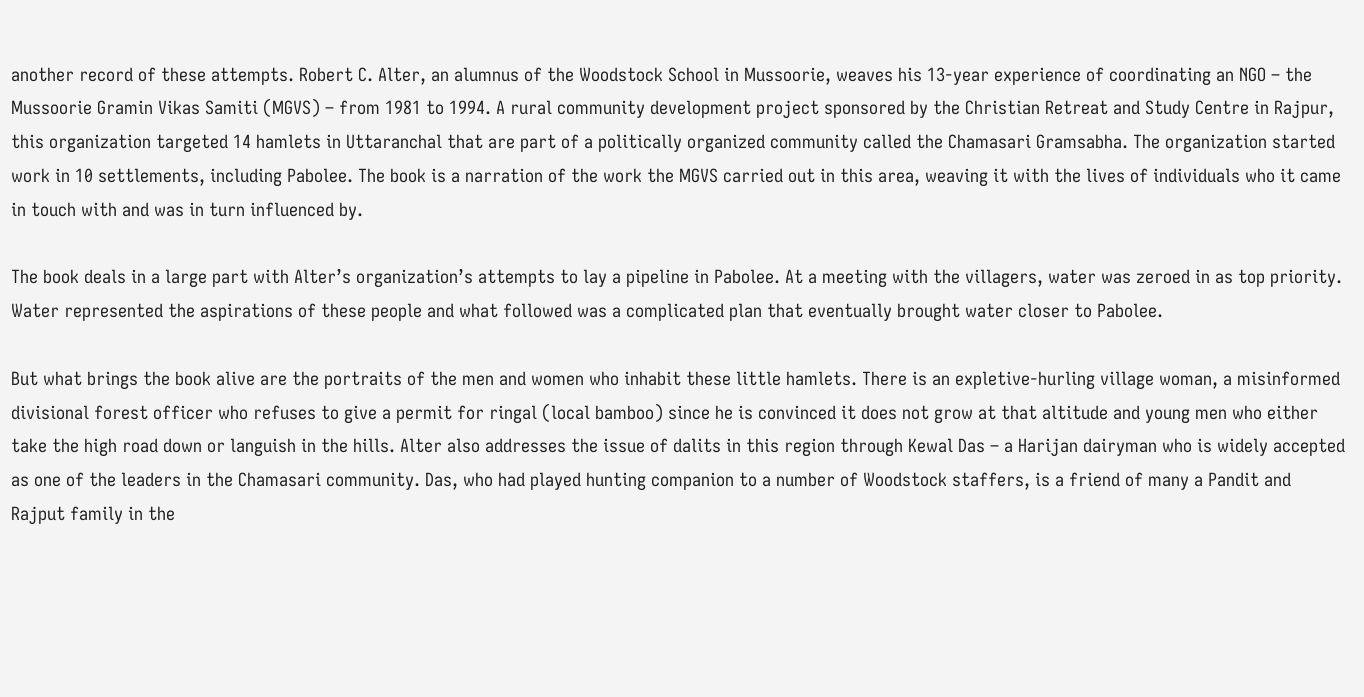another record of these attempts. Robert C. Alter, an alumnus of the Woodstock School in Mussoorie, weaves his 13-year experience of coordinating an NGO – the Mussoorie Gramin Vikas Samiti (MGVS) – from 1981 to 1994. A rural community development project sponsored by the Christian Retreat and Study Centre in Rajpur, this organization targeted 14 hamlets in Uttaranchal that are part of a politically organized community called the Chamasari Gramsabha. The organization started work in 10 settlements, including Pabolee. The book is a narration of the work the MGVS carried out in this area, weaving it with the lives of individuals who it came in touch with and was in turn influenced by.

The book deals in a large part with Alter’s organization’s attempts to lay a pipeline in Pabolee. At a meeting with the villagers, water was zeroed in as top priority. Water represented the aspirations of these people and what followed was a complicated plan that eventually brought water closer to Pabolee.

But what brings the book alive are the portraits of the men and women who inhabit these little hamlets. There is an expletive-hurling village woman, a misinformed divisional forest officer who refuses to give a permit for ringal (local bamboo) since he is convinced it does not grow at that altitude and young men who either take the high road down or languish in the hills. Alter also addresses the issue of dalits in this region through Kewal Das – a Harijan dairyman who is widely accepted as one of the leaders in the Chamasari community. Das, who had played hunting companion to a number of Woodstock staffers, is a friend of many a Pandit and Rajput family in the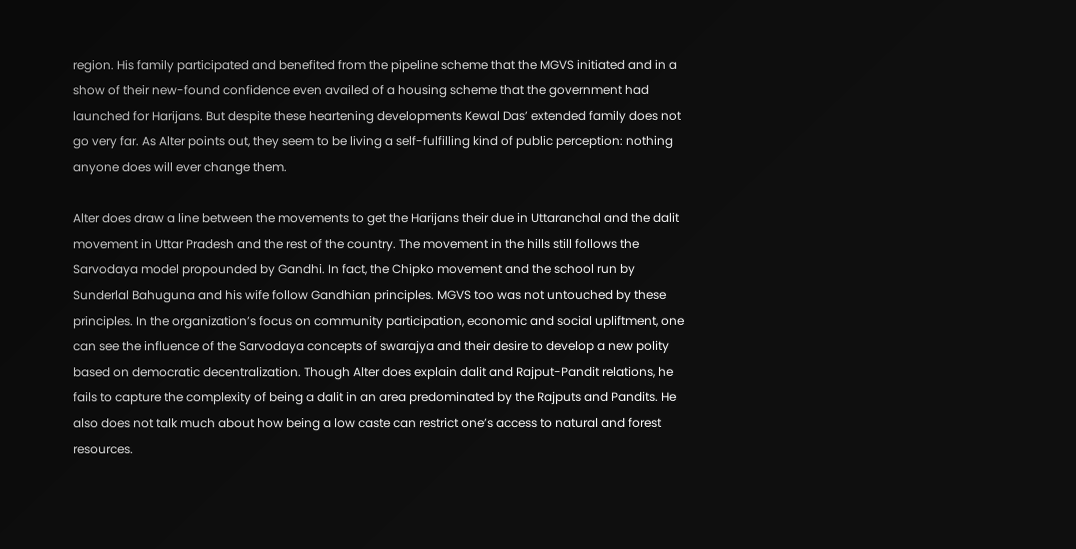region. His family participated and benefited from the pipeline scheme that the MGVS initiated and in a show of their new-found confidence even availed of a housing scheme that the government had launched for Harijans. But despite these heartening developments Kewal Das’ extended family does not go very far. As Alter points out, they seem to be living a self-fulfilling kind of public perception: nothing anyone does will ever change them.

Alter does draw a line between the movements to get the Harijans their due in Uttaranchal and the dalit movement in Uttar Pradesh and the rest of the country. The movement in the hills still follows the Sarvodaya model propounded by Gandhi. In fact, the Chipko movement and the school run by Sunderlal Bahuguna and his wife follow Gandhian principles. MGVS too was not untouched by these principles. In the organization’s focus on community participation, economic and social upliftment, one can see the influence of the Sarvodaya concepts of swarajya and their desire to develop a new polity based on democratic decentralization. Though Alter does explain dalit and Rajput-Pandit relations, he fails to capture the complexity of being a dalit in an area predominated by the Rajputs and Pandits. He also does not talk much about how being a low caste can restrict one’s access to natural and forest resources.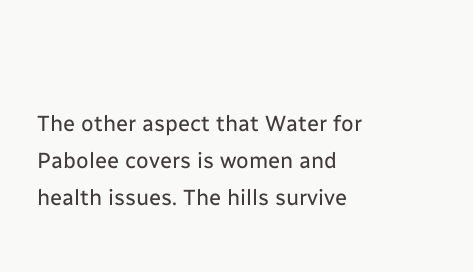The other aspect that Water for Pabolee covers is women and health issues. The hills survive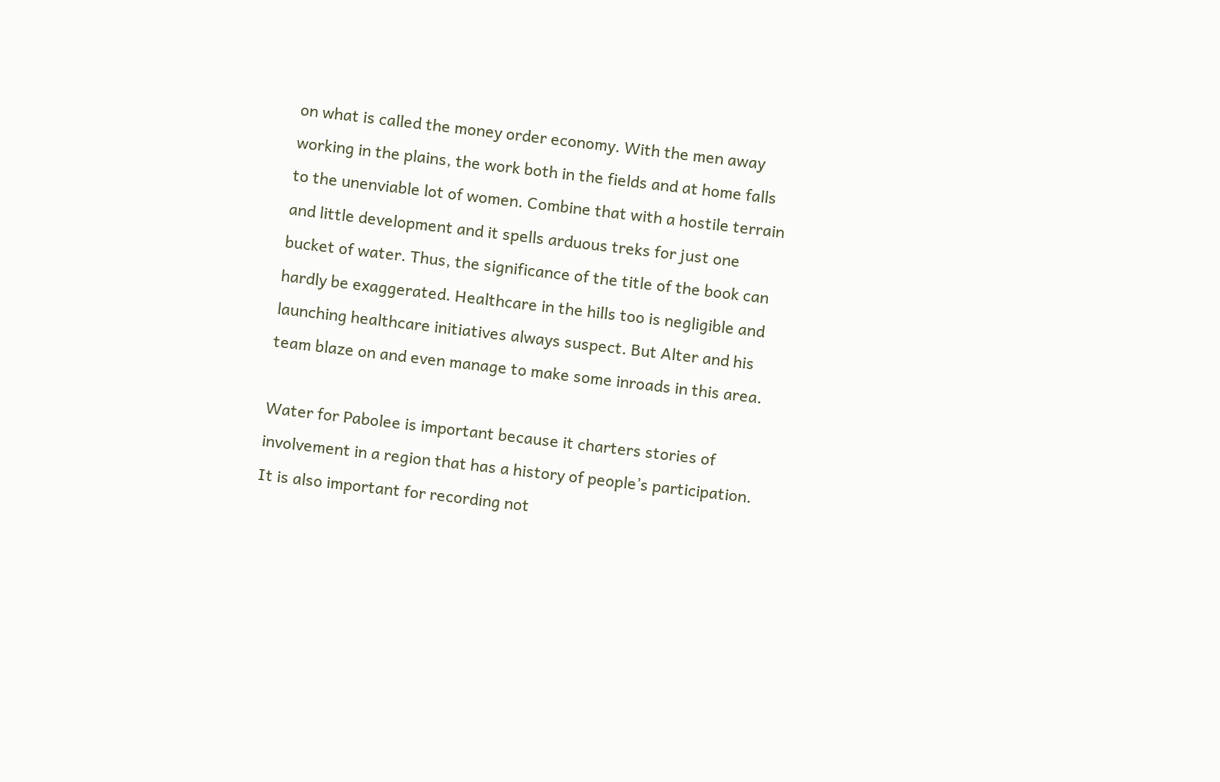on what is called the money order economy. With the men away working in the plains, the work both in the fields and at home falls to the unenviable lot of women. Combine that with a hostile terrain and little development and it spells arduous treks for just one bucket of water. Thus, the significance of the title of the book can hardly be exaggerated. Healthcare in the hills too is negligible and launching healthcare initiatives always suspect. But Alter and his team blaze on and even manage to make some inroads in this area.

Water for Pabolee is important because it charters stories of involvement in a region that has a history of people’s participation. It is also important for recording not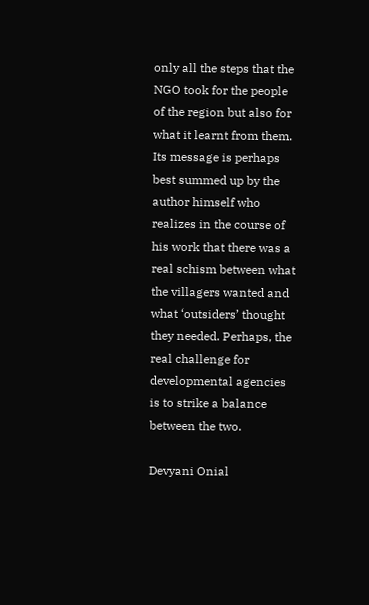only all the steps that the NGO took for the people of the region but also for what it learnt from them. Its message is perhaps best summed up by the author himself who realizes in the course of his work that there was a real schism between what the villagers wanted and what ‘outsiders’ thought they needed. Perhaps, the real challenge for developmental agencies is to strike a balance between the two.

Devyani Onial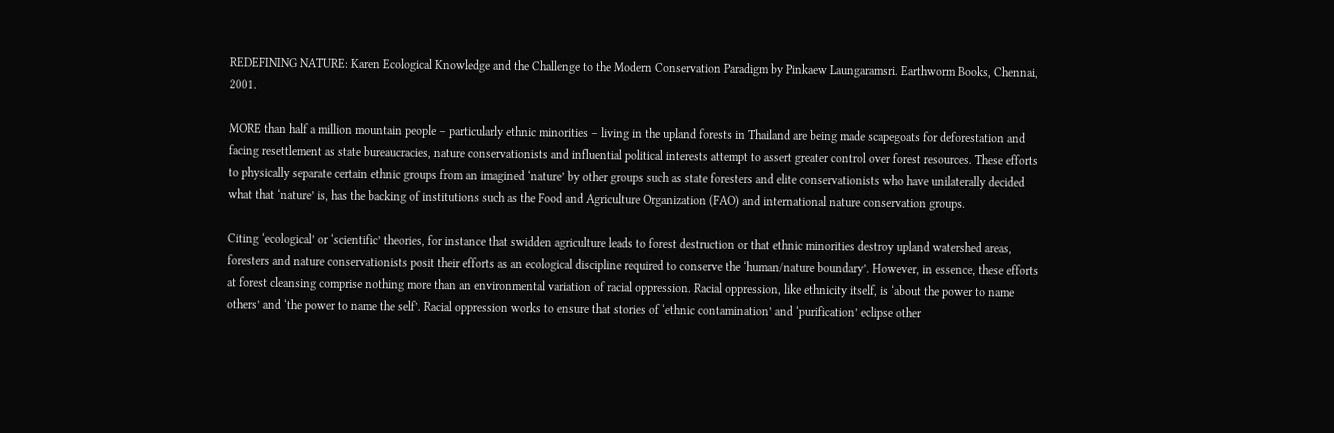REDEFINING NATURE: Karen Ecological Knowledge and the Challenge to the Modern Conservation Paradigm by Pinkaew Laungaramsri. Earthworm Books, Chennai, 2001.

MORE than half a million mountain people – particularly ethnic minorities – living in the upland forests in Thailand are being made scapegoats for deforestation and facing resettlement as state bureaucracies, nature conservationists and influential political interests attempt to assert greater control over forest resources. These efforts to physically separate certain ethnic groups from an imagined ‘nature’ by other groups such as state foresters and elite conservationists who have unilaterally decided what that ‘nature’ is, has the backing of institutions such as the Food and Agriculture Organization (FAO) and international nature conservation groups.

Citing ‘ecological’ or ‘scientific’ theories, for instance that swidden agriculture leads to forest destruction or that ethnic minorities destroy upland watershed areas, foresters and nature conservationists posit their efforts as an ecological discipline required to conserve the ‘human/nature boundary’. However, in essence, these efforts at forest cleansing comprise nothing more than an environmental variation of racial oppression. Racial oppression, like ethnicity itself, is ‘about the power to name others’ and ‘the power to name the self’. Racial oppression works to ensure that stories of ‘ethnic contamination’ and ‘purification’ eclipse other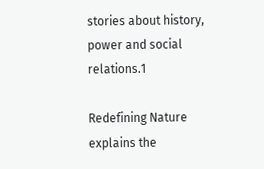stories about history, power and social relations.1

Redefining Nature explains the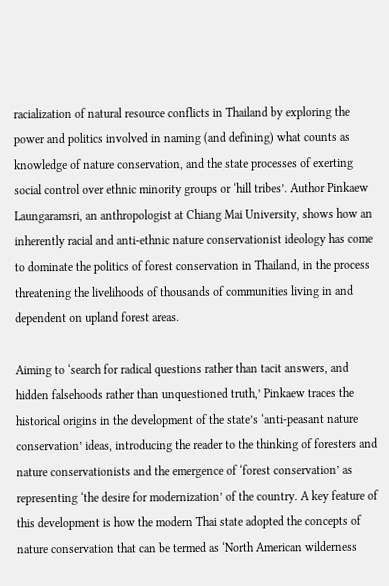racialization of natural resource conflicts in Thailand by exploring the power and politics involved in naming (and defining) what counts as knowledge of nature conservation, and the state processes of exerting social control over ethnic minority groups or ‘hill tribes’. Author Pinkaew Laungaramsri, an anthropologist at Chiang Mai University, shows how an inherently racial and anti-ethnic nature conservationist ideology has come to dominate the politics of forest conservation in Thailand, in the process threatening the livelihoods of thousands of communities living in and dependent on upland forest areas.

Aiming to ‘search for radical questions rather than tacit answers, and hidden falsehoods rather than unquestioned truth,’ Pinkaew traces the historical origins in the development of the state’s ‘anti-peasant nature conservation’ ideas, introducing the reader to the thinking of foresters and nature conservationists and the emergence of ‘forest conservation’ as representing ‘the desire for modernization’ of the country. A key feature of this development is how the modern Thai state adopted the concepts of nature conservation that can be termed as ‘North American wilderness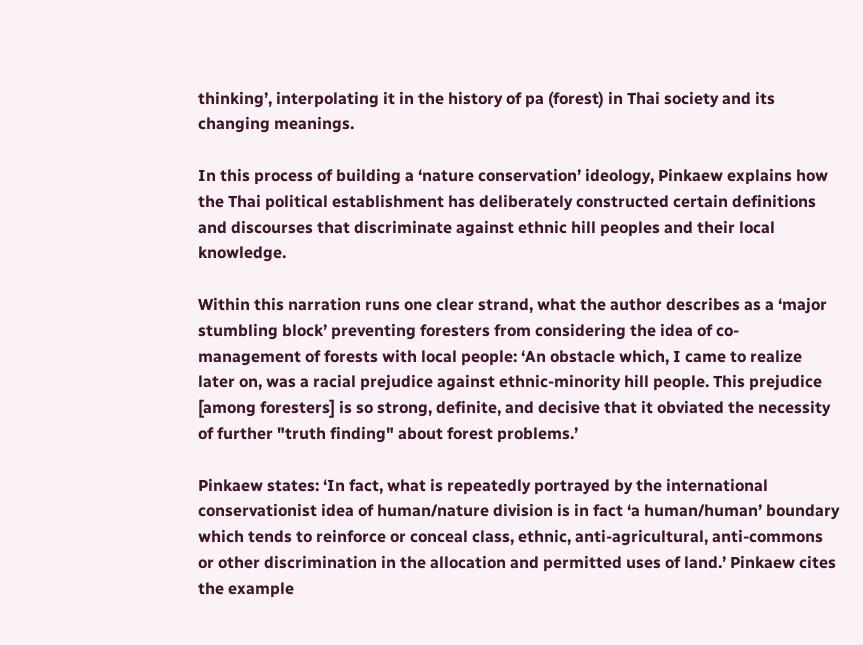thinking’, interpolating it in the history of pa (forest) in Thai society and its changing meanings.

In this process of building a ‘nature conservation’ ideology, Pinkaew explains how the Thai political establishment has deliberately constructed certain definitions and discourses that discriminate against ethnic hill peoples and their local knowledge.

Within this narration runs one clear strand, what the author describes as a ‘major stumbling block’ preventing foresters from considering the idea of co-management of forests with local people: ‘An obstacle which, I came to realize later on, was a racial prejudice against ethnic-minority hill people. This prejudice [among foresters] is so strong, definite, and decisive that it obviated the necessity of further "truth finding" about forest problems.’

Pinkaew states: ‘In fact, what is repeatedly portrayed by the international conservationist idea of human/nature division is in fact ‘a human/human’ boundary which tends to reinforce or conceal class, ethnic, anti-agricultural, anti-commons or other discrimination in the allocation and permitted uses of land.’ Pinkaew cites the example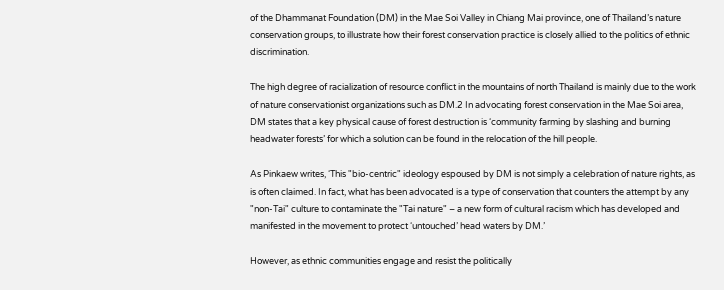of the Dhammanat Foundation (DM) in the Mae Soi Valley in Chiang Mai province, one of Thailand’s nature conservation groups, to illustrate how their forest conservation practice is closely allied to the politics of ethnic discrimination.

The high degree of racialization of resource conflict in the mountains of north Thailand is mainly due to the work of nature conservationist organizations such as DM.2 In advocating forest conservation in the Mae Soi area, DM states that a key physical cause of forest destruction is ‘community farming by slashing and burning headwater forests’ for which a solution can be found in the relocation of the hill people.

As Pinkaew writes, ‘This "bio-centric" ideology espoused by DM is not simply a celebration of nature rights, as is often claimed. In fact, what has been advocated is a type of conservation that counters the attempt by any "non-Tai" culture to contaminate the "Tai nature" – a new form of cultural racism which has developed and manifested in the movement to protect ‘untouched’ head waters by DM.’

However, as ethnic communities engage and resist the politically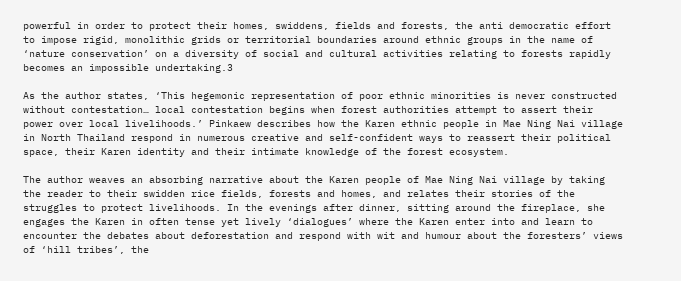powerful in order to protect their homes, swiddens, fields and forests, the anti democratic effort to impose rigid, monolithic grids or territorial boundaries around ethnic groups in the name of ‘nature conservation’ on a diversity of social and cultural activities relating to forests rapidly becomes an impossible undertaking.3

As the author states, ‘This hegemonic representation of poor ethnic minorities is never constructed without contestation… local contestation begins when forest authorities attempt to assert their power over local livelihoods.’ Pinkaew describes how the Karen ethnic people in Mae Ning Nai village in North Thailand respond in numerous creative and self-confident ways to reassert their political space, their Karen identity and their intimate knowledge of the forest ecosystem.

The author weaves an absorbing narrative about the Karen people of Mae Ning Nai village by taking the reader to their swidden rice fields, forests and homes, and relates their stories of the struggles to protect livelihoods. In the evenings after dinner, sitting around the fireplace, she engages the Karen in often tense yet lively ‘dialogues’ where the Karen enter into and learn to encounter the debates about deforestation and respond with wit and humour about the foresters’ views of ‘hill tribes’, the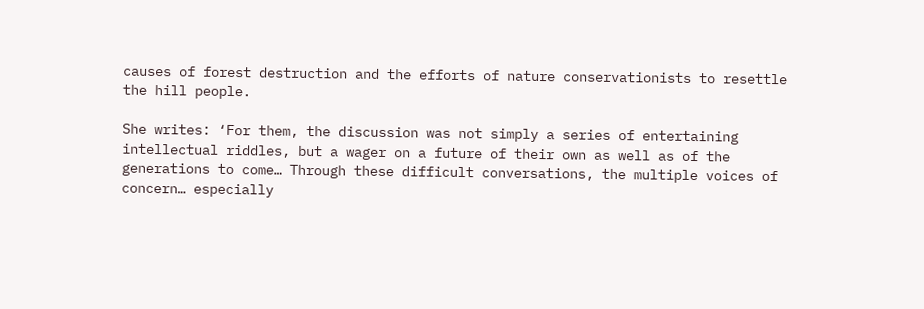causes of forest destruction and the efforts of nature conservationists to resettle the hill people.

She writes: ‘For them, the discussion was not simply a series of entertaining intellectual riddles, but a wager on a future of their own as well as of the generations to come… Through these difficult conversations, the multiple voices of concern… especially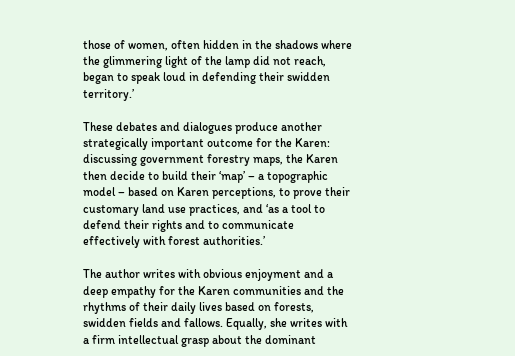those of women, often hidden in the shadows where the glimmering light of the lamp did not reach, began to speak loud in defending their swidden territory.’

These debates and dialogues produce another strategically important outcome for the Karen: discussing government forestry maps, the Karen then decide to build their ‘map’ – a topographic model – based on Karen perceptions, to prove their customary land use practices, and ‘as a tool to defend their rights and to communicate effectively with forest authorities.’

The author writes with obvious enjoyment and a deep empathy for the Karen communities and the rhythms of their daily lives based on forests, swidden fields and fallows. Equally, she writes with a firm intellectual grasp about the dominant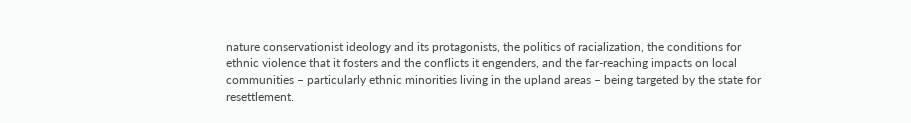nature conservationist ideology and its protagonists, the politics of racialization, the conditions for ethnic violence that it fosters and the conflicts it engenders, and the far-reaching impacts on local communities – particularly ethnic minorities living in the upland areas – being targeted by the state for resettlement.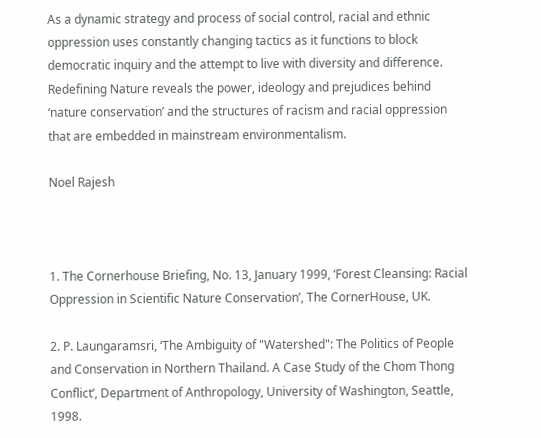As a dynamic strategy and process of social control, racial and ethnic oppression uses constantly changing tactics as it functions to block democratic inquiry and the attempt to live with diversity and difference. Redefining Nature reveals the power, ideology and prejudices behind ‘nature conservation’ and the structures of racism and racial oppression that are embedded in mainstream environmentalism.

Noel Rajesh



1. The Cornerhouse Briefing, No. 13, January 1999, ‘Forest Cleansing: Racial Oppression in Scientific Nature Conservation’, The CornerHouse, UK.

2. P. Laungaramsri, ‘The Ambiguity of "Watershed": The Politics of People and Conservation in Northern Thailand. A Case Study of the Chom Thong Conflict’, Department of Anthropology, University of Washington, Seattle, 1998.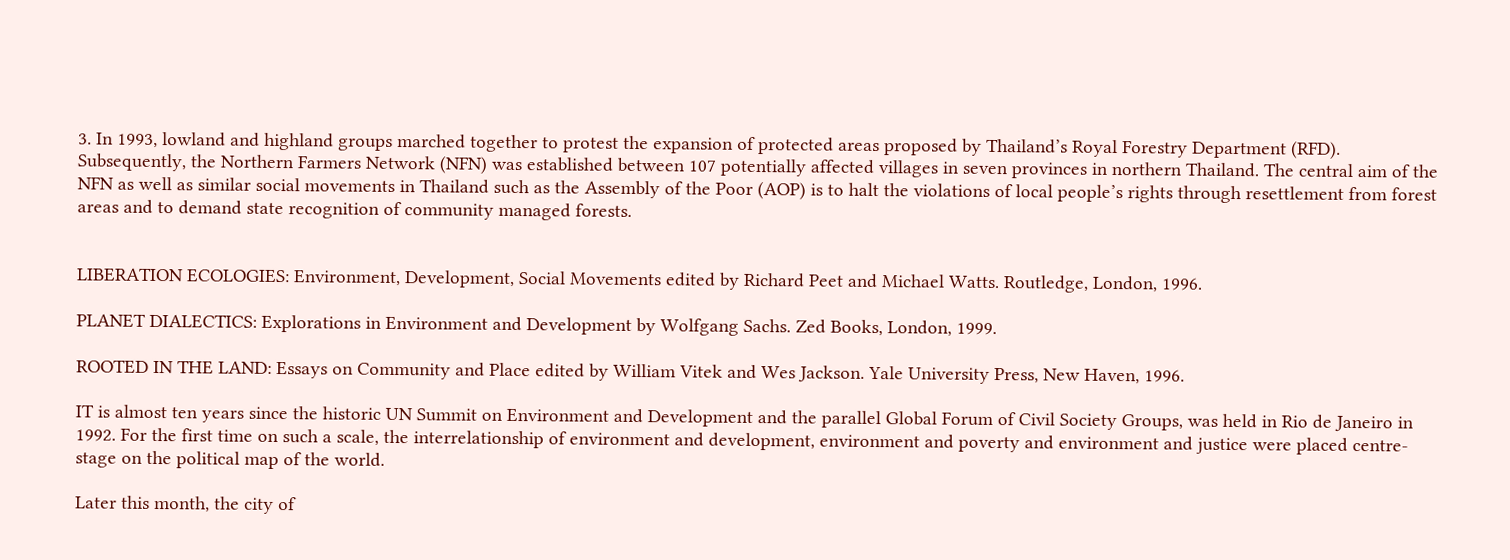3. In 1993, lowland and highland groups marched together to protest the expansion of protected areas proposed by Thailand’s Royal Forestry Department (RFD). Subsequently, the Northern Farmers Network (NFN) was established between 107 potentially affected villages in seven provinces in northern Thailand. The central aim of the NFN as well as similar social movements in Thailand such as the Assembly of the Poor (AOP) is to halt the violations of local people’s rights through resettlement from forest areas and to demand state recognition of community managed forests.


LIBERATION ECOLOGIES: Environment, Development, Social Movements edited by Richard Peet and Michael Watts. Routledge, London, 1996.

PLANET DIALECTICS: Explorations in Environment and Development by Wolfgang Sachs. Zed Books, London, 1999.

ROOTED IN THE LAND: Essays on Community and Place edited by William Vitek and Wes Jackson. Yale University Press, New Haven, 1996.

IT is almost ten years since the historic UN Summit on Environment and Development and the parallel Global Forum of Civil Society Groups, was held in Rio de Janeiro in 1992. For the first time on such a scale, the interrelationship of environment and development, environment and poverty and environment and justice were placed centre-stage on the political map of the world.

Later this month, the city of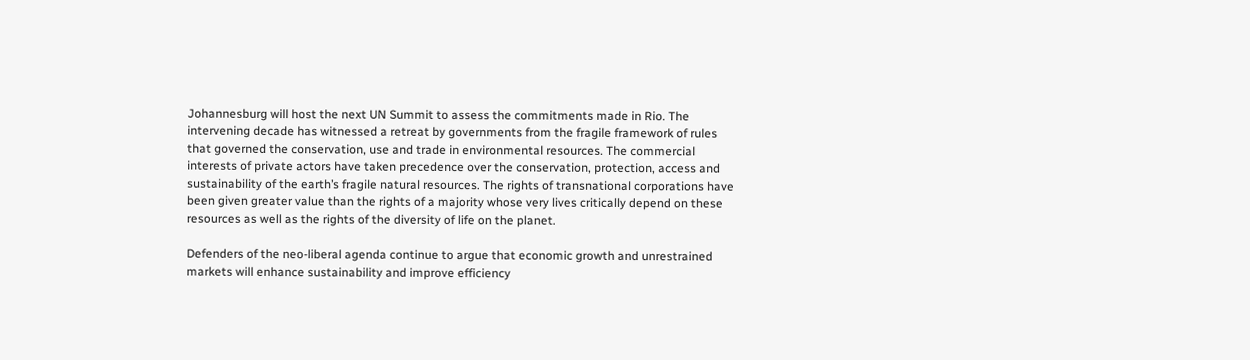Johannesburg will host the next UN Summit to assess the commitments made in Rio. The intervening decade has witnessed a retreat by governments from the fragile framework of rules that governed the conservation, use and trade in environmental resources. The commercial interests of private actors have taken precedence over the conservation, protection, access and sustainability of the earth’s fragile natural resources. The rights of transnational corporations have been given greater value than the rights of a majority whose very lives critically depend on these resources as well as the rights of the diversity of life on the planet.

Defenders of the neo-liberal agenda continue to argue that economic growth and unrestrained markets will enhance sustainability and improve efficiency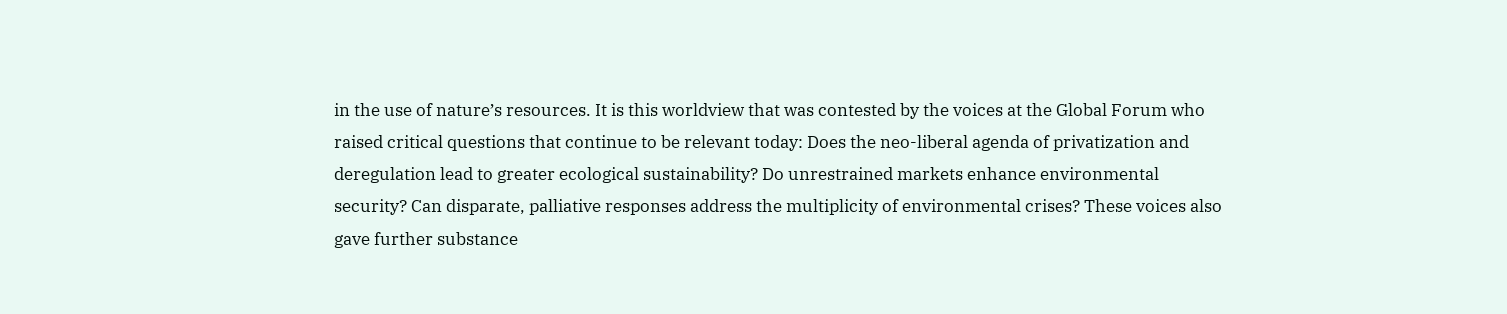in the use of nature’s resources. It is this worldview that was contested by the voices at the Global Forum who raised critical questions that continue to be relevant today: Does the neo-liberal agenda of privatization and deregulation lead to greater ecological sustainability? Do unrestrained markets enhance environmental security? Can disparate, palliative responses address the multiplicity of environmental crises? These voices also gave further substance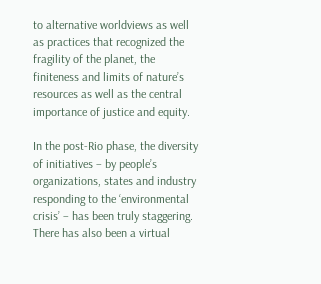to alternative worldviews as well as practices that recognized the fragility of the planet, the finiteness and limits of nature’s resources as well as the central importance of justice and equity.

In the post-Rio phase, the diversity of initiatives – by people’s organizations, states and industry responding to the ‘environmental crisis’ – has been truly staggering. There has also been a virtual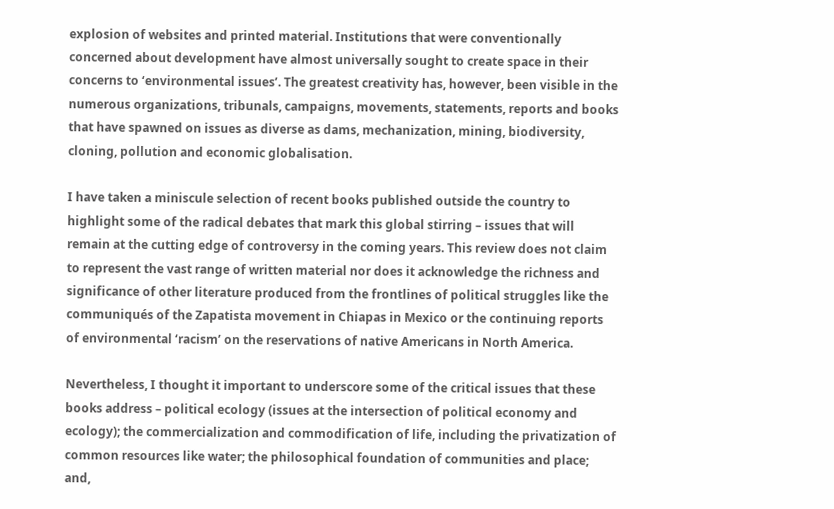explosion of websites and printed material. Institutions that were conventionally concerned about development have almost universally sought to create space in their concerns to ‘environmental issues’. The greatest creativity has, however, been visible in the numerous organizations, tribunals, campaigns, movements, statements, reports and books that have spawned on issues as diverse as dams, mechanization, mining, biodiversity, cloning, pollution and economic globalisation.

I have taken a miniscule selection of recent books published outside the country to highlight some of the radical debates that mark this global stirring – issues that will remain at the cutting edge of controversy in the coming years. This review does not claim to represent the vast range of written material nor does it acknowledge the richness and significance of other literature produced from the frontlines of political struggles like the communiqués of the Zapatista movement in Chiapas in Mexico or the continuing reports of environmental ‘racism’ on the reservations of native Americans in North America.

Nevertheless, I thought it important to underscore some of the critical issues that these books address – political ecology (issues at the intersection of political economy and ecology); the commercialization and commodification of life, including the privatization of common resources like water; the philosophical foundation of communities and place; and,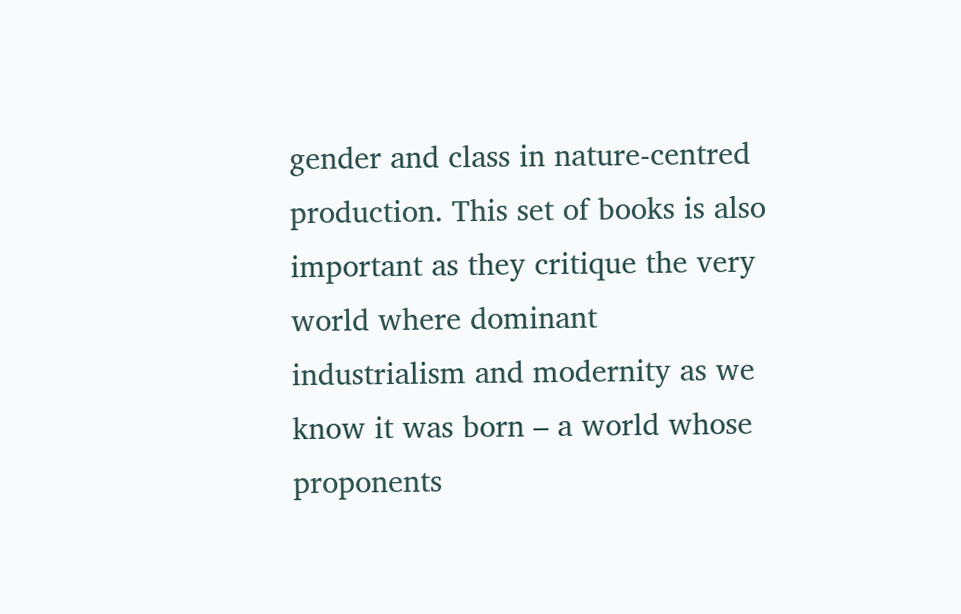gender and class in nature-centred production. This set of books is also important as they critique the very world where dominant industrialism and modernity as we know it was born – a world whose proponents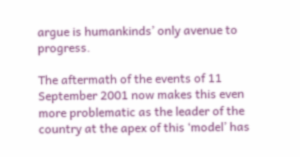argue is humankinds’ only avenue to progress.

The aftermath of the events of 11 September 2001 now makes this even more problematic as the leader of the country at the apex of this ‘model’ has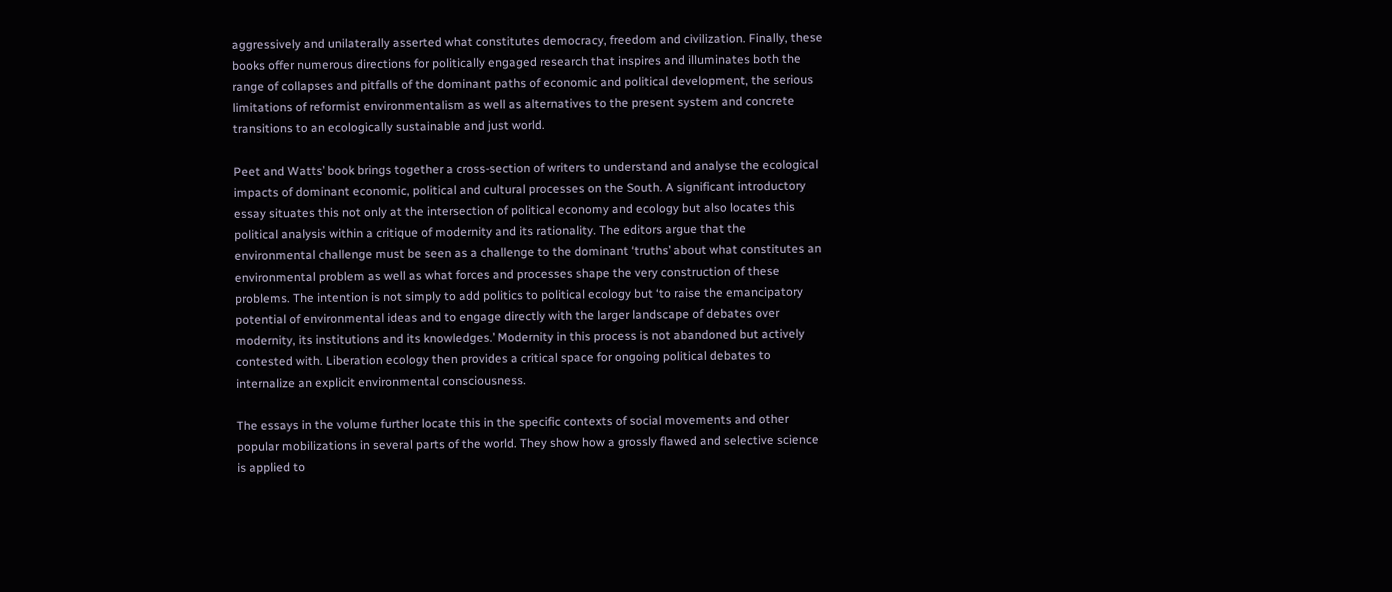aggressively and unilaterally asserted what constitutes democracy, freedom and civilization. Finally, these books offer numerous directions for politically engaged research that inspires and illuminates both the range of collapses and pitfalls of the dominant paths of economic and political development, the serious limitations of reformist environmentalism as well as alternatives to the present system and concrete transitions to an ecologically sustainable and just world.

Peet and Watts’ book brings together a cross-section of writers to understand and analyse the ecological impacts of dominant economic, political and cultural processes on the South. A significant introductory essay situates this not only at the intersection of political economy and ecology but also locates this political analysis within a critique of modernity and its rationality. The editors argue that the environmental challenge must be seen as a challenge to the dominant ‘truths’ about what constitutes an environmental problem as well as what forces and processes shape the very construction of these problems. The intention is not simply to add politics to political ecology but ‘to raise the emancipatory potential of environmental ideas and to engage directly with the larger landscape of debates over modernity, its institutions and its knowledges.’ Modernity in this process is not abandoned but actively contested with. Liberation ecology then provides a critical space for ongoing political debates to internalize an explicit environmental consciousness.

The essays in the volume further locate this in the specific contexts of social movements and other popular mobilizations in several parts of the world. They show how a grossly flawed and selective science is applied to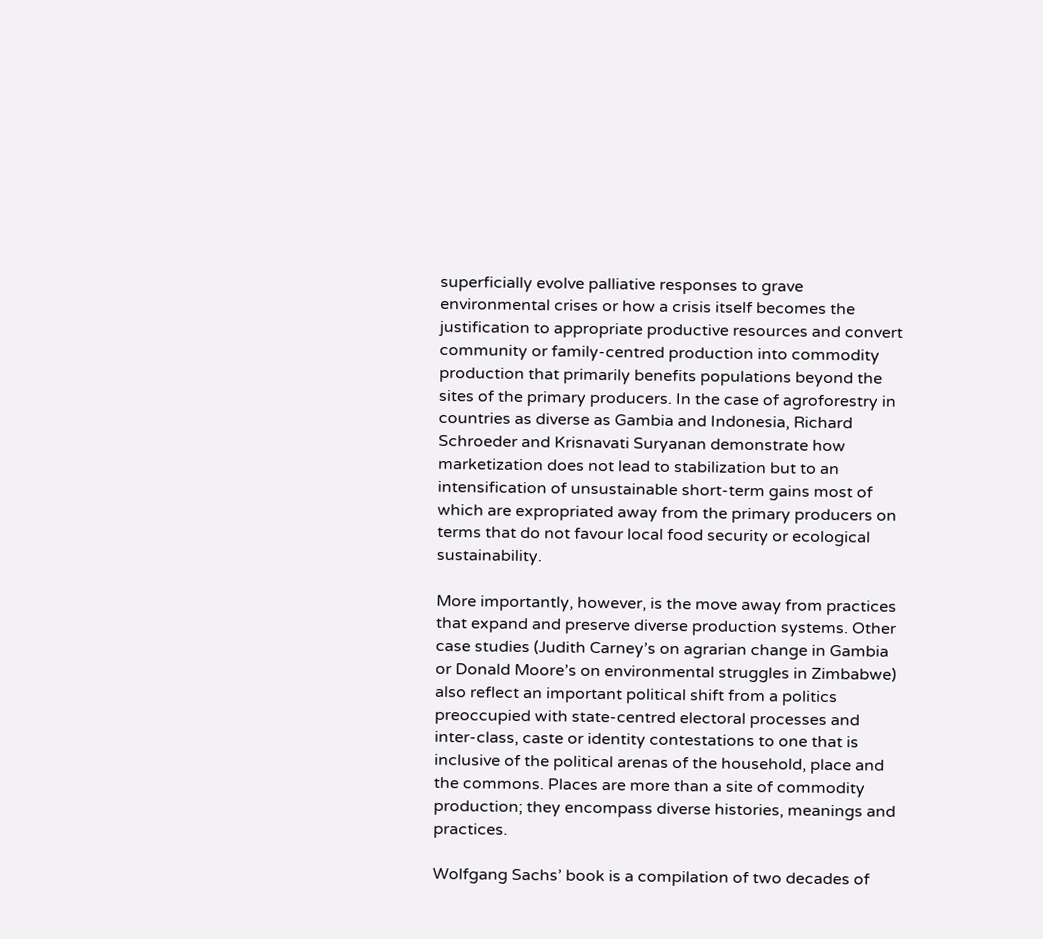superficially evolve palliative responses to grave environmental crises or how a crisis itself becomes the justification to appropriate productive resources and convert community or family-centred production into commodity production that primarily benefits populations beyond the sites of the primary producers. In the case of agroforestry in countries as diverse as Gambia and Indonesia, Richard Schroeder and Krisnavati Suryanan demonstrate how marketization does not lead to stabilization but to an intensification of unsustainable short-term gains most of which are expropriated away from the primary producers on terms that do not favour local food security or ecological sustainability.

More importantly, however, is the move away from practices that expand and preserve diverse production systems. Other case studies (Judith Carney’s on agrarian change in Gambia or Donald Moore’s on environmental struggles in Zimbabwe) also reflect an important political shift from a politics preoccupied with state-centred electoral processes and inter-class, caste or identity contestations to one that is inclusive of the political arenas of the household, place and the commons. Places are more than a site of commodity production; they encompass diverse histories, meanings and practices.

Wolfgang Sachs’ book is a compilation of two decades of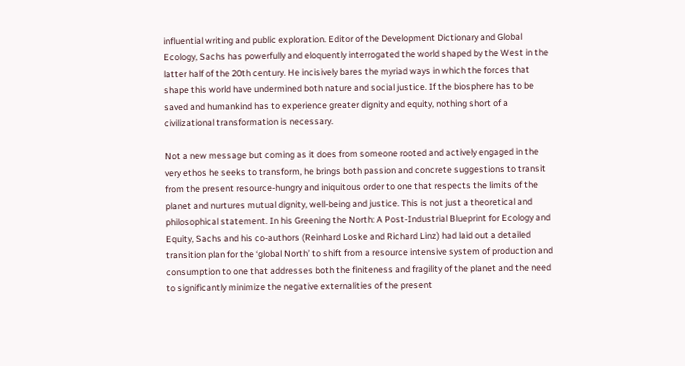influential writing and public exploration. Editor of the Development Dictionary and Global Ecology, Sachs has powerfully and eloquently interrogated the world shaped by the West in the latter half of the 20th century. He incisively bares the myriad ways in which the forces that shape this world have undermined both nature and social justice. If the biosphere has to be saved and humankind has to experience greater dignity and equity, nothing short of a civilizational transformation is necessary.

Not a new message but coming as it does from someone rooted and actively engaged in the very ethos he seeks to transform, he brings both passion and concrete suggestions to transit from the present resource-hungry and iniquitous order to one that respects the limits of the planet and nurtures mutual dignity, well-being and justice. This is not just a theoretical and philosophical statement. In his Greening the North: A Post-Industrial Blueprint for Ecology and Equity, Sachs and his co-authors (Reinhard Loske and Richard Linz) had laid out a detailed transition plan for the ‘global North’ to shift from a resource intensive system of production and consumption to one that addresses both the finiteness and fragility of the planet and the need to significantly minimize the negative externalities of the present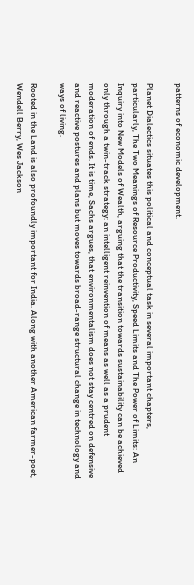patterns of economic development.

Planet Dialectics situates this political and conceptual task in several important chapters, particularly, The Two Meanings of Resource Productivity, Speed Limits and The Power of Limits: An Inquiry into New Models of Wealth, arguing that the transition towards sustainability can be achieved only through a twin-track strategy: an intelligent reinvention of means as well as a prudent moderation of ends. It is time, Sachs argues, that environmentalism does not stay centred on defensive and reactive postures and plans but moves towards broad-range structural change in technology and ways of living.

Rooted in the Land is also profoundly important for India. Along with another American farmer-poet, Wendell Berry, Wes Jackson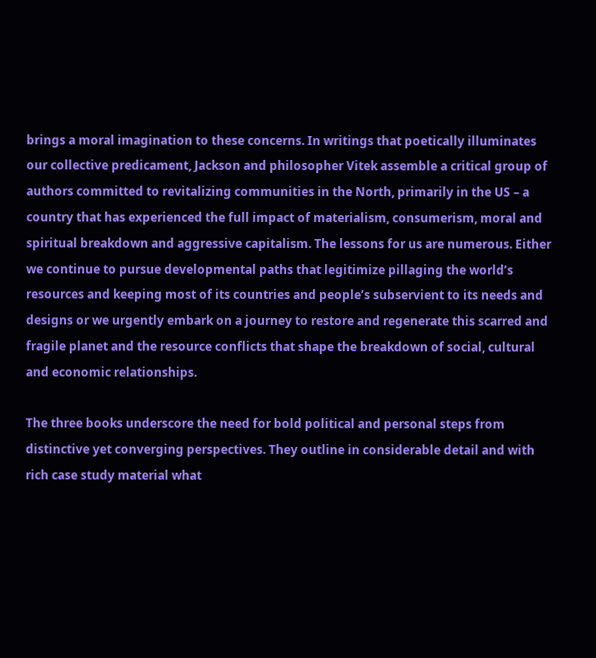brings a moral imagination to these concerns. In writings that poetically illuminates our collective predicament, Jackson and philosopher Vitek assemble a critical group of authors committed to revitalizing communities in the North, primarily in the US – a country that has experienced the full impact of materialism, consumerism, moral and spiritual breakdown and aggressive capitalism. The lessons for us are numerous. Either we continue to pursue developmental paths that legitimize pillaging the world’s resources and keeping most of its countries and people’s subservient to its needs and designs or we urgently embark on a journey to restore and regenerate this scarred and fragile planet and the resource conflicts that shape the breakdown of social, cultural and economic relationships.

The three books underscore the need for bold political and personal steps from distinctive yet converging perspectives. They outline in considerable detail and with rich case study material what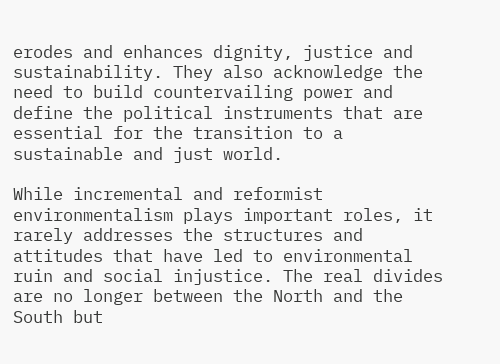erodes and enhances dignity, justice and sustainability. They also acknowledge the need to build countervailing power and define the political instruments that are essential for the transition to a sustainable and just world.

While incremental and reformist environmentalism plays important roles, it rarely addresses the structures and attitudes that have led to environmental ruin and social injustice. The real divides are no longer between the North and the South but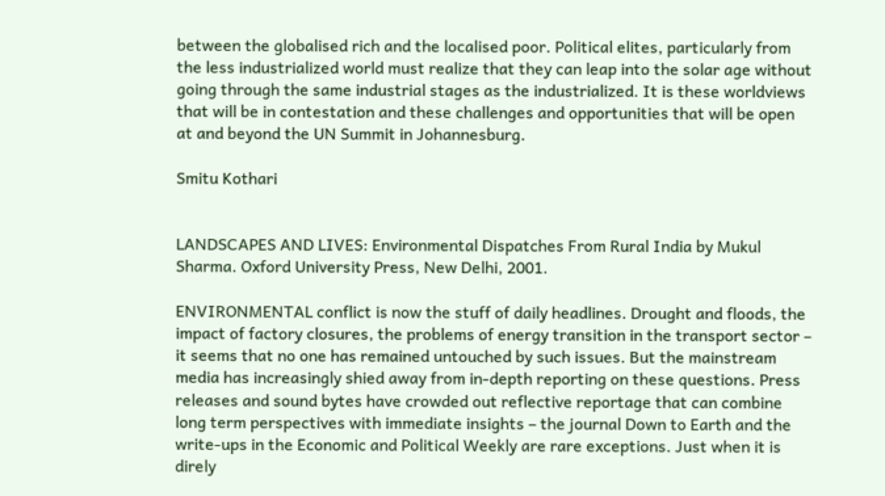between the globalised rich and the localised poor. Political elites, particularly from the less industrialized world must realize that they can leap into the solar age without going through the same industrial stages as the industrialized. It is these worldviews that will be in contestation and these challenges and opportunities that will be open at and beyond the UN Summit in Johannesburg.

Smitu Kothari


LANDSCAPES AND LIVES: Environmental Dispatches From Rural India by Mukul Sharma. Oxford University Press, New Delhi, 2001.

ENVIRONMENTAL conflict is now the stuff of daily headlines. Drought and floods, the impact of factory closures, the problems of energy transition in the transport sector – it seems that no one has remained untouched by such issues. But the mainstream media has increasingly shied away from in-depth reporting on these questions. Press releases and sound bytes have crowded out reflective reportage that can combine long term perspectives with immediate insights – the journal Down to Earth and the write-ups in the Economic and Political Weekly are rare exceptions. Just when it is direly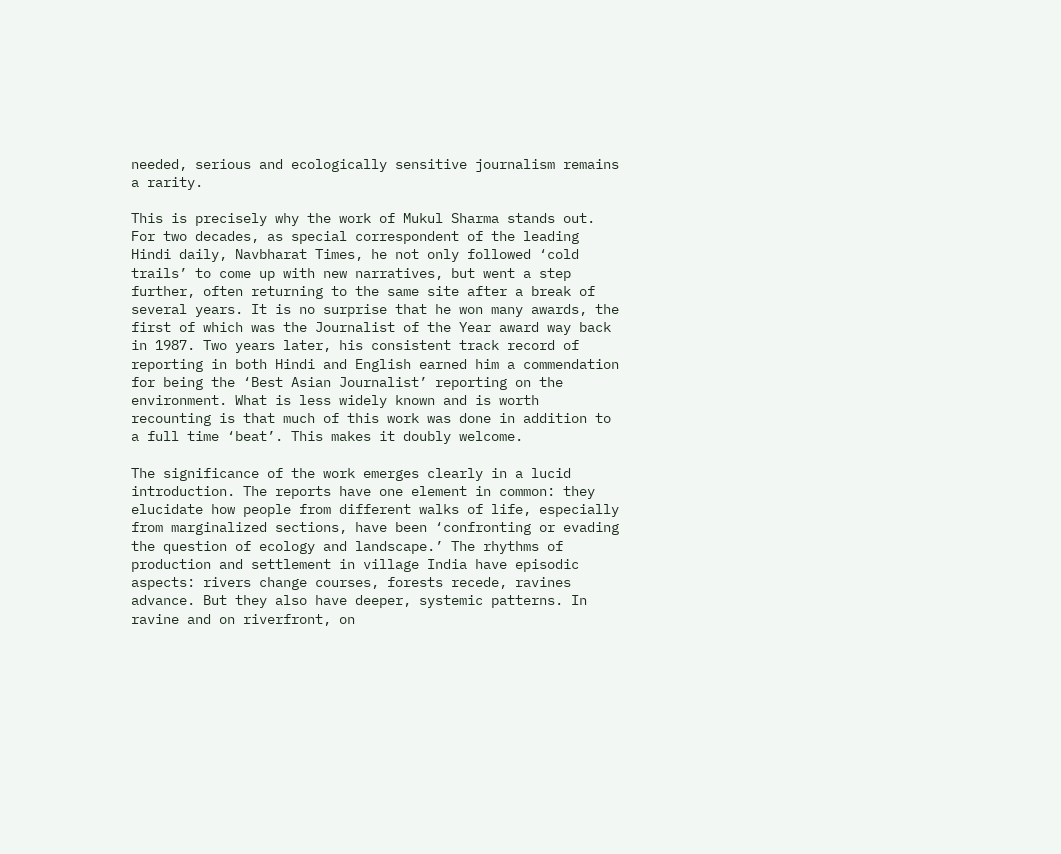needed, serious and ecologically sensitive journalism remains a rarity.

This is precisely why the work of Mukul Sharma stands out. For two decades, as special correspondent of the leading Hindi daily, Navbharat Times, he not only followed ‘cold trails’ to come up with new narratives, but went a step further, often returning to the same site after a break of several years. It is no surprise that he won many awards, the first of which was the Journalist of the Year award way back in 1987. Two years later, his consistent track record of reporting in both Hindi and English earned him a commendation for being the ‘Best Asian Journalist’ reporting on the environment. What is less widely known and is worth recounting is that much of this work was done in addition to a full time ‘beat’. This makes it doubly welcome.

The significance of the work emerges clearly in a lucid introduction. The reports have one element in common: they elucidate how people from different walks of life, especially from marginalized sections, have been ‘confronting or evading the question of ecology and landscape.’ The rhythms of production and settlement in village India have episodic aspects: rivers change courses, forests recede, ravines advance. But they also have deeper, systemic patterns. In ravine and on riverfront, on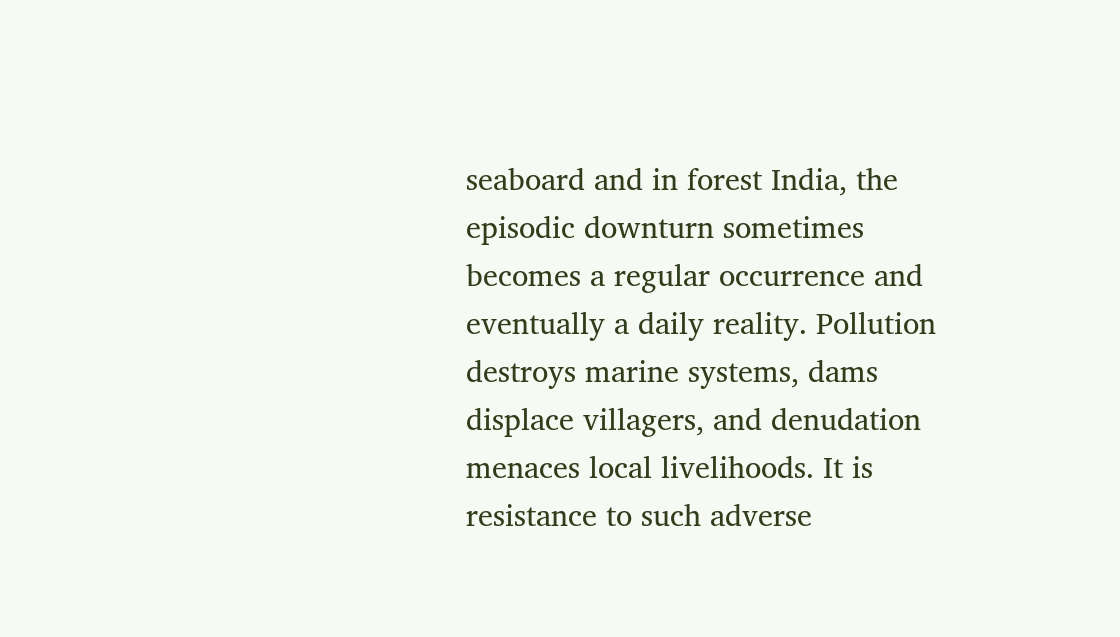seaboard and in forest India, the episodic downturn sometimes becomes a regular occurrence and eventually a daily reality. Pollution destroys marine systems, dams displace villagers, and denudation menaces local livelihoods. It is resistance to such adverse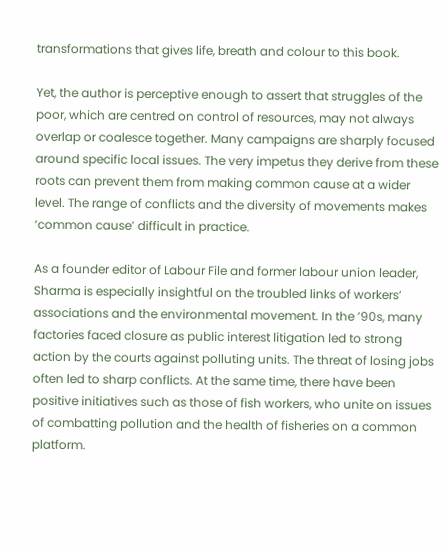transformations that gives life, breath and colour to this book.

Yet, the author is perceptive enough to assert that struggles of the poor, which are centred on control of resources, may not always overlap or coalesce together. Many campaigns are sharply focused around specific local issues. The very impetus they derive from these roots can prevent them from making common cause at a wider level. The range of conflicts and the diversity of movements makes ‘common cause’ difficult in practice.

As a founder editor of Labour File and former labour union leader, Sharma is especially insightful on the troubled links of workers’ associations and the environmental movement. In the ’90s, many factories faced closure as public interest litigation led to strong action by the courts against polluting units. The threat of losing jobs often led to sharp conflicts. At the same time, there have been positive initiatives such as those of fish workers, who unite on issues of combatting pollution and the health of fisheries on a common platform.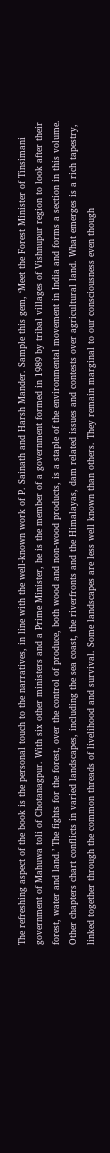The refreshing aspect of the book is the personal touch to the narratives, in line with the well-known work of P. Sainath and Harsh Mander. Sample this gem, ‘Meet the Forest Minister of Tinsimani government of Mahuwa toli of Chotanagpur. With six other ministers and a Prime Minister, he is the member of a government formed in 1989 by tribal villages of Vishnupur region to look after their forest, water and land.’ The fights for the forest, over the control of produce, both wood and non-wood products, is a staple of the environmental movement in India and forms a section in this volume. Other chapters chart conflicts in varied landscapes, including the sea coast, the riverfronts and the Himalayas, dam related issues and contests over agricultural land. What emerges is a rich tapestry, linked together through the common threads of livelihood and survival. Some landscapes are less well known than others. They remain marginal to our consciousness even though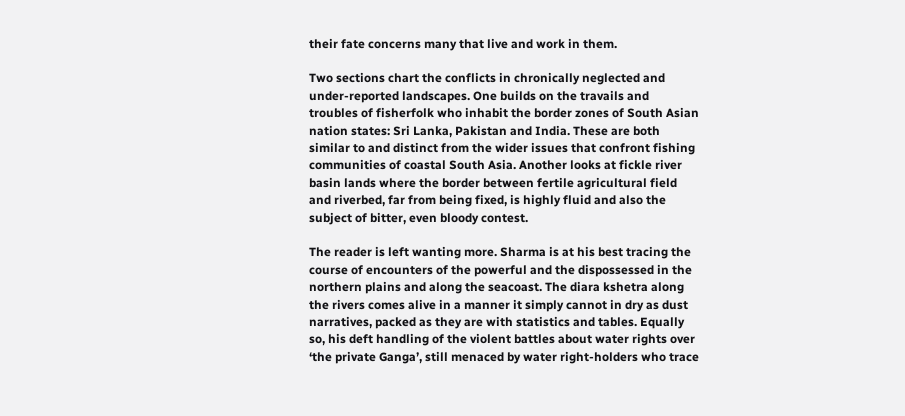their fate concerns many that live and work in them.

Two sections chart the conflicts in chronically neglected and under-reported landscapes. One builds on the travails and troubles of fisherfolk who inhabit the border zones of South Asian nation states: Sri Lanka, Pakistan and India. These are both similar to and distinct from the wider issues that confront fishing communities of coastal South Asia. Another looks at fickle river basin lands where the border between fertile agricultural field and riverbed, far from being fixed, is highly fluid and also the subject of bitter, even bloody contest.

The reader is left wanting more. Sharma is at his best tracing the course of encounters of the powerful and the dispossessed in the northern plains and along the seacoast. The diara kshetra along the rivers comes alive in a manner it simply cannot in dry as dust narratives, packed as they are with statistics and tables. Equally so, his deft handling of the violent battles about water rights over ‘the private Ganga’, still menaced by water right-holders who trace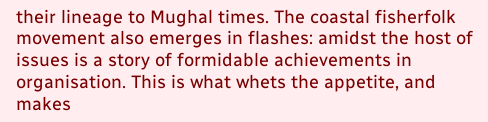their lineage to Mughal times. The coastal fisherfolk movement also emerges in flashes: amidst the host of issues is a story of formidable achievements in organisation. This is what whets the appetite, and makes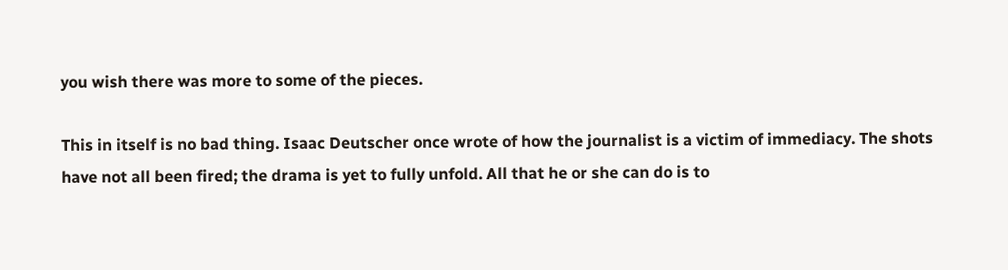you wish there was more to some of the pieces.

This in itself is no bad thing. Isaac Deutscher once wrote of how the journalist is a victim of immediacy. The shots have not all been fired; the drama is yet to fully unfold. All that he or she can do is to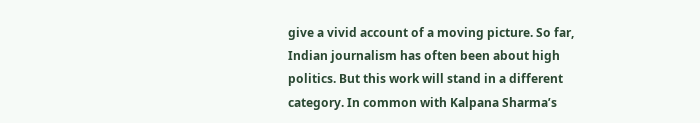give a vivid account of a moving picture. So far, Indian journalism has often been about high politics. But this work will stand in a different category. In common with Kalpana Sharma’s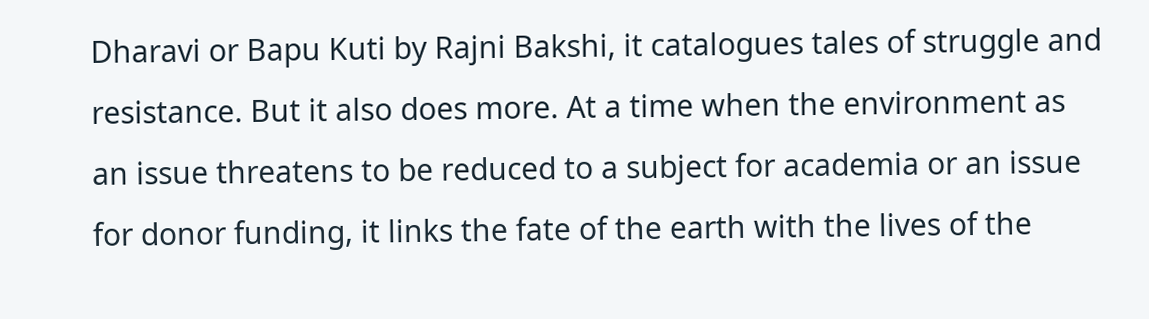Dharavi or Bapu Kuti by Rajni Bakshi, it catalogues tales of struggle and resistance. But it also does more. At a time when the environment as an issue threatens to be reduced to a subject for academia or an issue for donor funding, it links the fate of the earth with the lives of the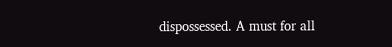dispossessed. A must for all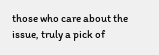those who care about the issue, truly a pick of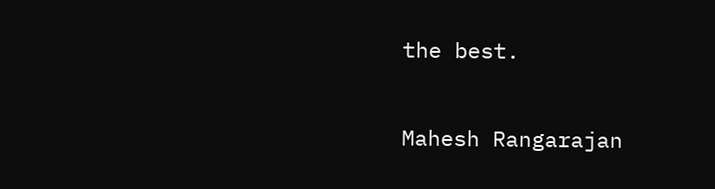the best.

Mahesh Rangarajan